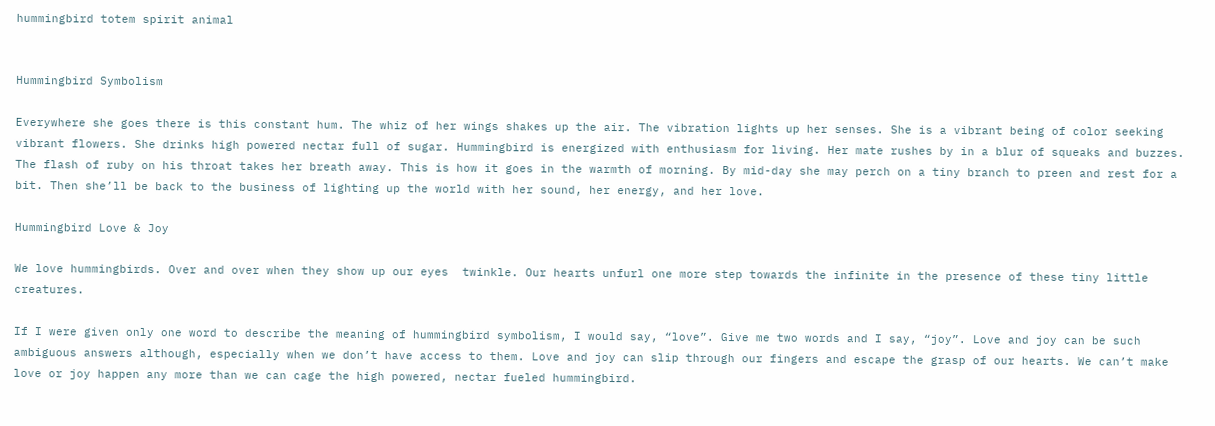hummingbird totem spirit animal


Hummingbird Symbolism

Everywhere she goes there is this constant hum. The whiz of her wings shakes up the air. The vibration lights up her senses. She is a vibrant being of color seeking vibrant flowers. She drinks high powered nectar full of sugar. Hummingbird is energized with enthusiasm for living. Her mate rushes by in a blur of squeaks and buzzes. The flash of ruby on his throat takes her breath away. This is how it goes in the warmth of morning. By mid-day she may perch on a tiny branch to preen and rest for a bit. Then she’ll be back to the business of lighting up the world with her sound, her energy, and her love.

Hummingbird Love & Joy

We love hummingbirds. Over and over when they show up our eyes  twinkle. Our hearts unfurl one more step towards the infinite in the presence of these tiny little creatures.

If I were given only one word to describe the meaning of hummingbird symbolism, I would say, “love”. Give me two words and I say, “joy”. Love and joy can be such ambiguous answers although, especially when we don’t have access to them. Love and joy can slip through our fingers and escape the grasp of our hearts. We can’t make love or joy happen any more than we can cage the high powered, nectar fueled hummingbird.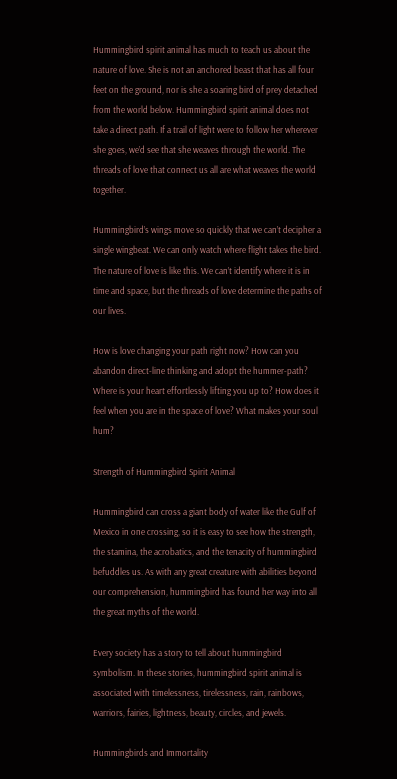Hummingbird spirit animal has much to teach us about the nature of love. She is not an anchored beast that has all four feet on the ground, nor is she a soaring bird of prey detached from the world below. Hummingbird spirit animal does not take a direct path. If a trail of light were to follow her wherever she goes, we’d see that she weaves through the world. The threads of love that connect us all are what weaves the world together.

Hummingbird’s wings move so quickly that we can’t decipher a single wingbeat. We can only watch where flight takes the bird. The nature of love is like this. We can’t identify where it is in time and space, but the threads of love determine the paths of our lives.

How is love changing your path right now? How can you abandon direct-line thinking and adopt the hummer-path? Where is your heart effortlessly lifting you up to? How does it feel when you are in the space of love? What makes your soul hum?

Strength of Hummingbird Spirit Animal

Hummingbird can cross a giant body of water like the Gulf of Mexico in one crossing, so it is easy to see how the strength, the stamina, the acrobatics, and the tenacity of hummingbird befuddles us. As with any great creature with abilities beyond our comprehension, hummingbird has found her way into all the great myths of the world.

Every society has a story to tell about hummingbird symbolism. In these stories, hummingbird spirit animal is associated with timelessness, tirelessness, rain, rainbows, warriors, fairies, lightness, beauty, circles, and jewels.

Hummingbirds and Immortality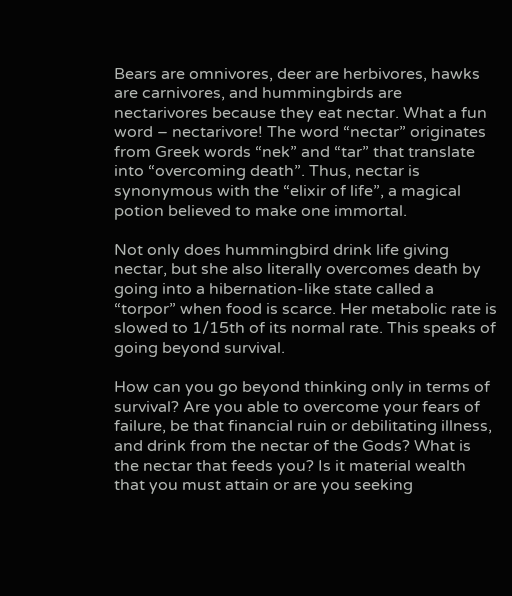Bears are omnivores, deer are herbivores, hawks are carnivores, and hummingbirds are nectarivores because they eat nectar. What a fun word – nectarivore! The word “nectar” originates from Greek words “nek” and “tar” that translate into “overcoming death”. Thus, nectar is synonymous with the “elixir of life”, a magical potion believed to make one immortal.

Not only does hummingbird drink life giving nectar, but she also literally overcomes death by going into a hibernation-like state called a “torpor” when food is scarce. Her metabolic rate is slowed to 1/15th of its normal rate. This speaks of going beyond survival.

How can you go beyond thinking only in terms of survival? Are you able to overcome your fears of failure, be that financial ruin or debilitating illness, and drink from the nectar of the Gods? What is the nectar that feeds you? Is it material wealth that you must attain or are you seeking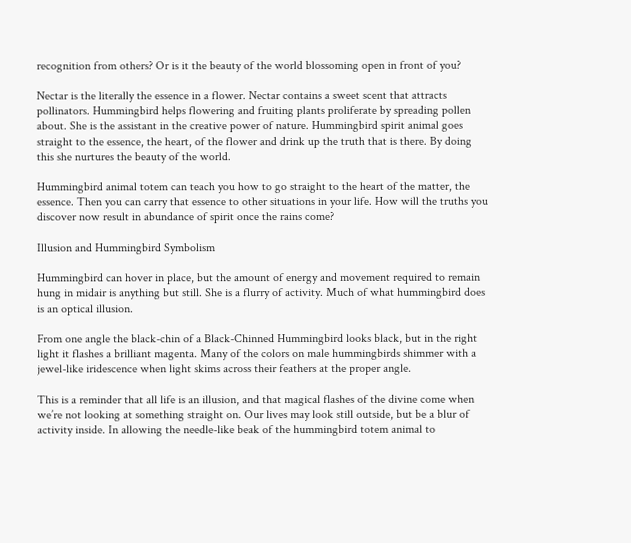recognition from others? Or is it the beauty of the world blossoming open in front of you?

Nectar is the literally the essence in a flower. Nectar contains a sweet scent that attracts pollinators. Hummingbird helps flowering and fruiting plants proliferate by spreading pollen about. She is the assistant in the creative power of nature. Hummingbird spirit animal goes straight to the essence, the heart, of the flower and drink up the truth that is there. By doing this she nurtures the beauty of the world.

Hummingbird animal totem can teach you how to go straight to the heart of the matter, the essence. Then you can carry that essence to other situations in your life. How will the truths you discover now result in abundance of spirit once the rains come?

Illusion and Hummingbird Symbolism

Hummingbird can hover in place, but the amount of energy and movement required to remain hung in midair is anything but still. She is a flurry of activity. Much of what hummingbird does is an optical illusion.

From one angle the black-chin of a Black-Chinned Hummingbird looks black, but in the right light it flashes a brilliant magenta. Many of the colors on male hummingbirds shimmer with a jewel-like iridescence when light skims across their feathers at the proper angle.

This is a reminder that all life is an illusion, and that magical flashes of the divine come when we’re not looking at something straight on. Our lives may look still outside, but be a blur of activity inside. In allowing the needle-like beak of the hummingbird totem animal to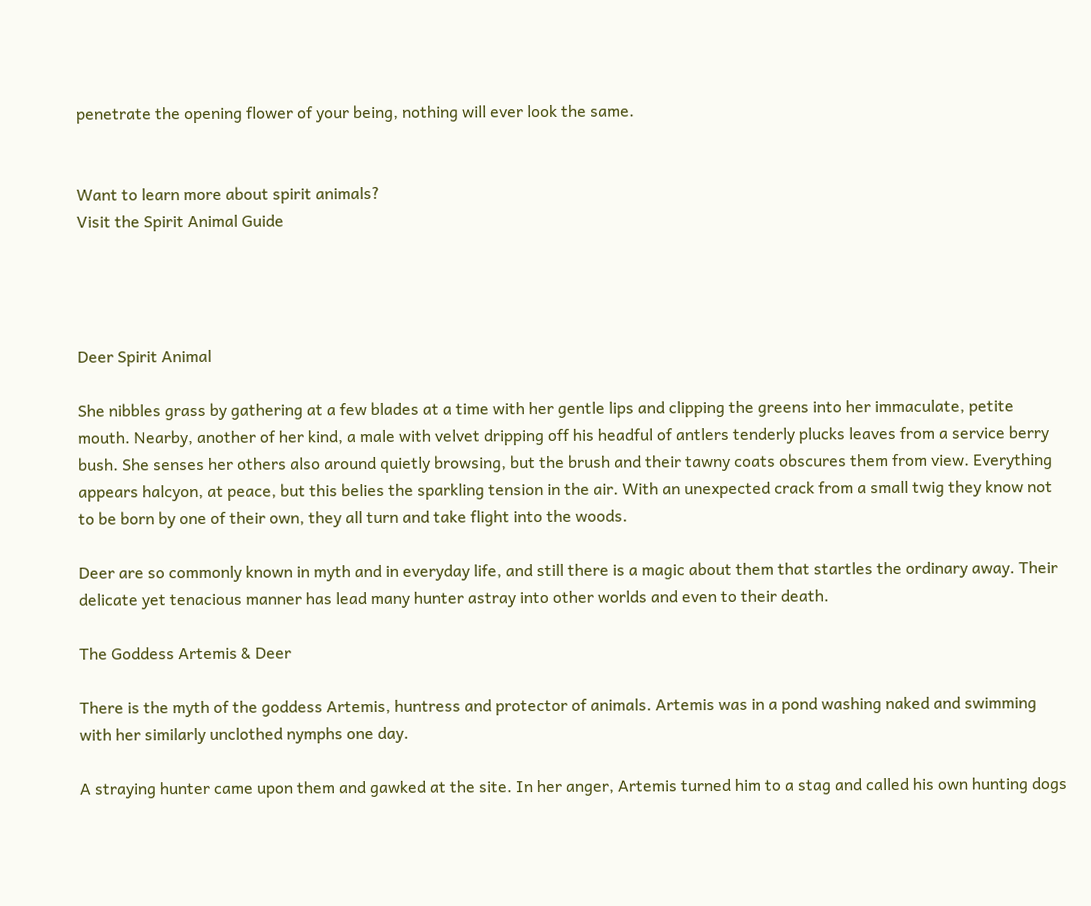penetrate the opening flower of your being, nothing will ever look the same.


Want to learn more about spirit animals?
Visit the Spirit Animal Guide




Deer Spirit Animal

She nibbles grass by gathering at a few blades at a time with her gentle lips and clipping the greens into her immaculate, petite mouth. Nearby, another of her kind, a male with velvet dripping off his headful of antlers tenderly plucks leaves from a service berry bush. She senses her others also around quietly browsing, but the brush and their tawny coats obscures them from view. Everything appears halcyon, at peace, but this belies the sparkling tension in the air. With an unexpected crack from a small twig they know not to be born by one of their own, they all turn and take flight into the woods.

Deer are so commonly known in myth and in everyday life, and still there is a magic about them that startles the ordinary away. Their delicate yet tenacious manner has lead many hunter astray into other worlds and even to their death.

The Goddess Artemis & Deer

There is the myth of the goddess Artemis, huntress and protector of animals. Artemis was in a pond washing naked and swimming with her similarly unclothed nymphs one day.

A straying hunter came upon them and gawked at the site. In her anger, Artemis turned him to a stag and called his own hunting dogs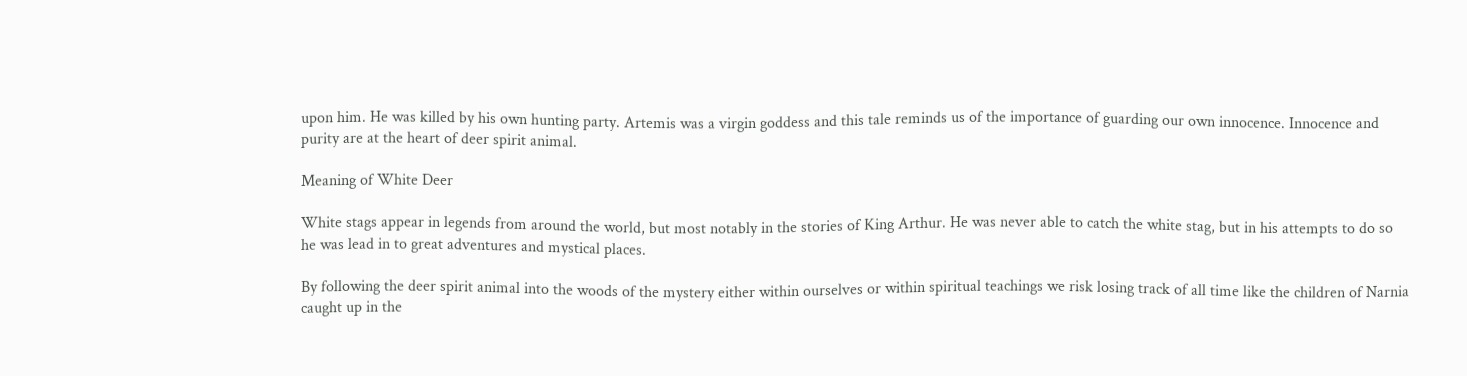upon him. He was killed by his own hunting party. Artemis was a virgin goddess and this tale reminds us of the importance of guarding our own innocence. Innocence and purity are at the heart of deer spirit animal.

Meaning of White Deer

White stags appear in legends from around the world, but most notably in the stories of King Arthur. He was never able to catch the white stag, but in his attempts to do so he was lead in to great adventures and mystical places.

By following the deer spirit animal into the woods of the mystery either within ourselves or within spiritual teachings we risk losing track of all time like the children of Narnia caught up in the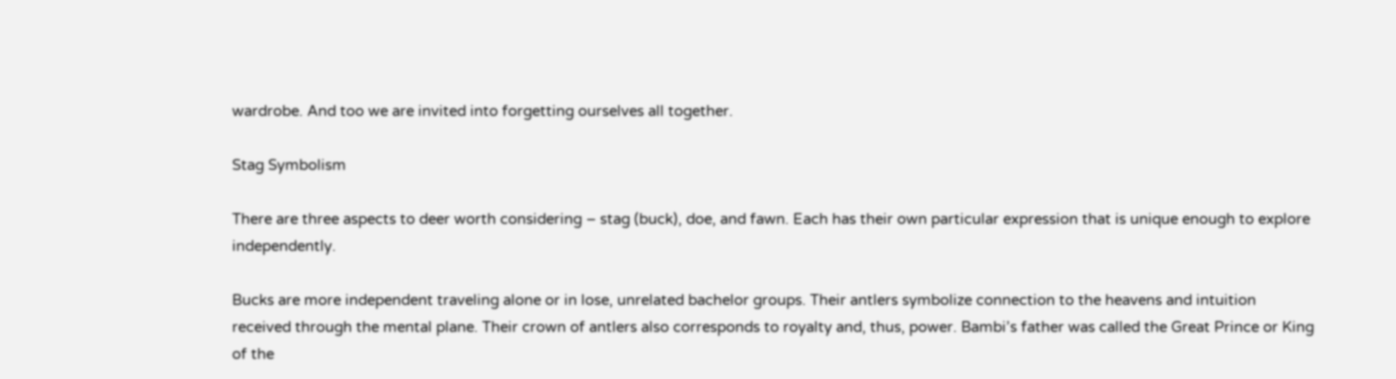wardrobe. And too we are invited into forgetting ourselves all together.

Stag Symbolism

There are three aspects to deer worth considering – stag (buck), doe, and fawn. Each has their own particular expression that is unique enough to explore independently.

Bucks are more independent traveling alone or in lose, unrelated bachelor groups. Their antlers symbolize connection to the heavens and intuition received through the mental plane. Their crown of antlers also corresponds to royalty and, thus, power. Bambi’s father was called the Great Prince or King of the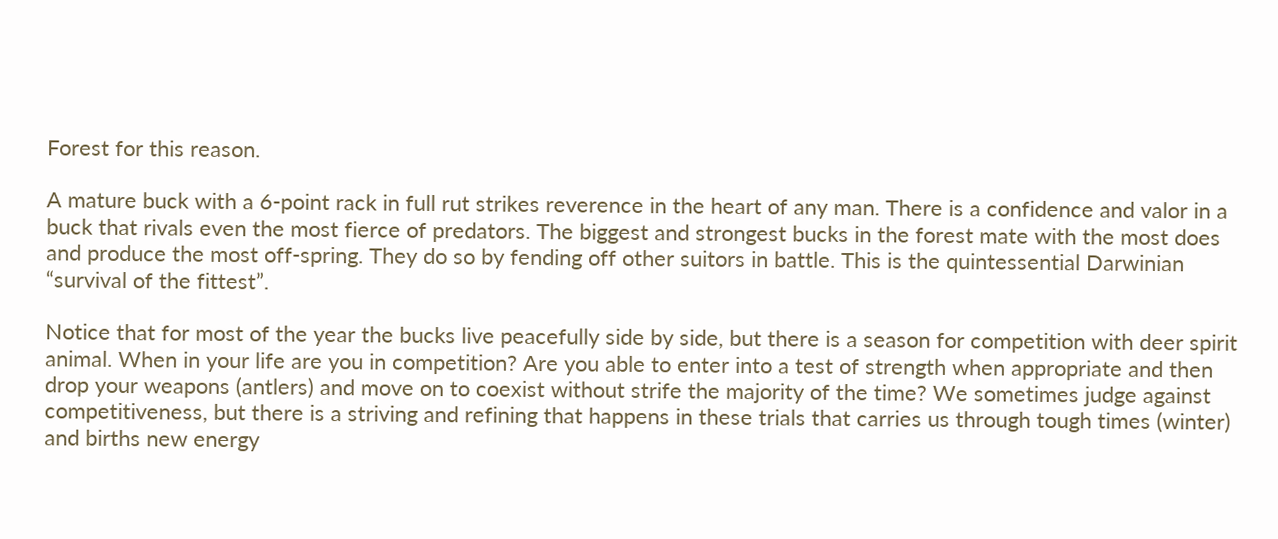Forest for this reason.

A mature buck with a 6-point rack in full rut strikes reverence in the heart of any man. There is a confidence and valor in a buck that rivals even the most fierce of predators. The biggest and strongest bucks in the forest mate with the most does and produce the most off-spring. They do so by fending off other suitors in battle. This is the quintessential Darwinian “survival of the fittest”.

Notice that for most of the year the bucks live peacefully side by side, but there is a season for competition with deer spirit animal. When in your life are you in competition? Are you able to enter into a test of strength when appropriate and then drop your weapons (antlers) and move on to coexist without strife the majority of the time? We sometimes judge against competitiveness, but there is a striving and refining that happens in these trials that carries us through tough times (winter) and births new energy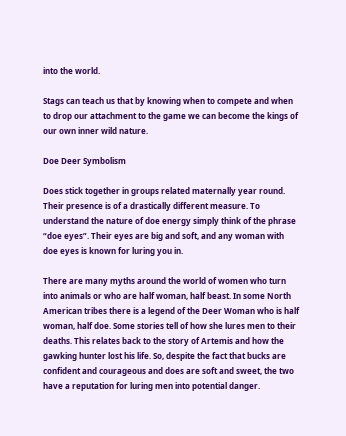into the world.

Stags can teach us that by knowing when to compete and when to drop our attachment to the game we can become the kings of our own inner wild nature.

Doe Deer Symbolism

Does stick together in groups related maternally year round. Their presence is of a drastically different measure. To understand the nature of doe energy simply think of the phrase “doe eyes”. Their eyes are big and soft, and any woman with doe eyes is known for luring you in.

There are many myths around the world of women who turn into animals or who are half woman, half beast. In some North American tribes there is a legend of the Deer Woman who is half woman, half doe. Some stories tell of how she lures men to their deaths. This relates back to the story of Artemis and how the gawking hunter lost his life. So, despite the fact that bucks are confident and courageous and does are soft and sweet, the two have a reputation for luring men into potential danger.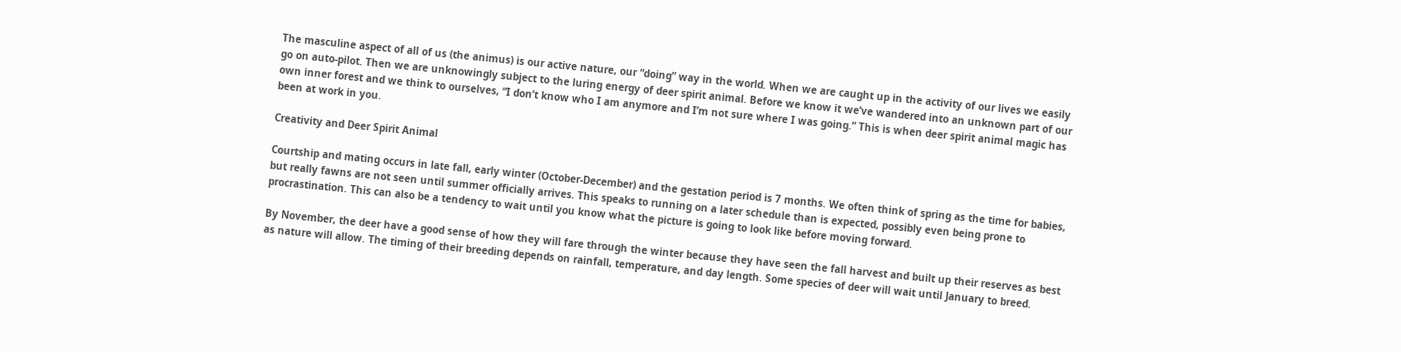The masculine aspect of all of us (the animus) is our active nature, our “doing” way in the world. When we are caught up in the activity of our lives we easily go on auto-pilot. Then we are unknowingly subject to the luring energy of deer spirit animal. Before we know it we’ve wandered into an unknown part of our own inner forest and we think to ourselves, “I don’t know who I am anymore and I’m not sure where I was going.” This is when deer spirit animal magic has been at work in you.

Creativity and Deer Spirit Animal

Courtship and mating occurs in late fall, early winter (October-December) and the gestation period is 7 months. We often think of spring as the time for babies, but really fawns are not seen until summer officially arrives. This speaks to running on a later schedule than is expected, possibly even being prone to procrastination. This can also be a tendency to wait until you know what the picture is going to look like before moving forward.

By November, the deer have a good sense of how they will fare through the winter because they have seen the fall harvest and built up their reserves as best as nature will allow. The timing of their breeding depends on rainfall, temperature, and day length. Some species of deer will wait until January to breed.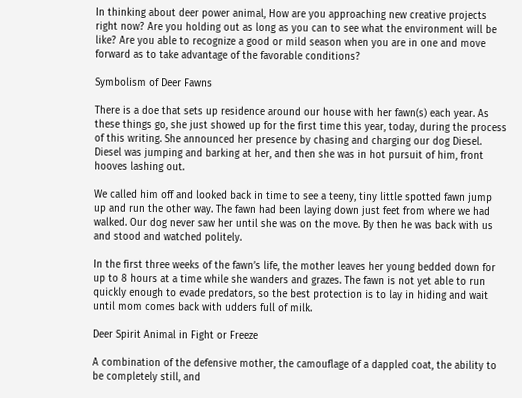In thinking about deer power animal, How are you approaching new creative projects right now? Are you holding out as long as you can to see what the environment will be like? Are you able to recognize a good or mild season when you are in one and move forward as to take advantage of the favorable conditions?

Symbolism of Deer Fawns

There is a doe that sets up residence around our house with her fawn(s) each year. As these things go, she just showed up for the first time this year, today, during the process of this writing. She announced her presence by chasing and charging our dog Diesel. Diesel was jumping and barking at her, and then she was in hot pursuit of him, front hooves lashing out.

We called him off and looked back in time to see a teeny, tiny little spotted fawn jump up and run the other way. The fawn had been laying down just feet from where we had walked. Our dog never saw her until she was on the move. By then he was back with us and stood and watched politely.

In the first three weeks of the fawn’s life, the mother leaves her young bedded down for up to 8 hours at a time while she wanders and grazes. The fawn is not yet able to run quickly enough to evade predators, so the best protection is to lay in hiding and wait until mom comes back with udders full of milk.

Deer Spirit Animal in Fight or Freeze

A combination of the defensive mother, the camouflage of a dappled coat, the ability to be completely still, and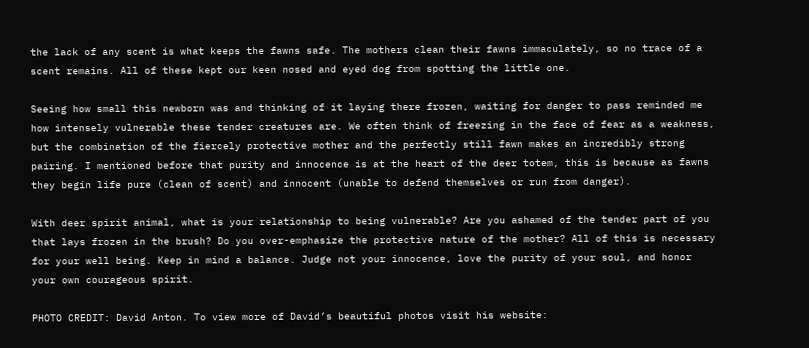the lack of any scent is what keeps the fawns safe. The mothers clean their fawns immaculately, so no trace of a scent remains. All of these kept our keen nosed and eyed dog from spotting the little one.

Seeing how small this newborn was and thinking of it laying there frozen, waiting for danger to pass reminded me how intensely vulnerable these tender creatures are. We often think of freezing in the face of fear as a weakness, but the combination of the fiercely protective mother and the perfectly still fawn makes an incredibly strong pairing. I mentioned before that purity and innocence is at the heart of the deer totem, this is because as fawns they begin life pure (clean of scent) and innocent (unable to defend themselves or run from danger).

With deer spirit animal, what is your relationship to being vulnerable? Are you ashamed of the tender part of you that lays frozen in the brush? Do you over-emphasize the protective nature of the mother? All of this is necessary for your well being. Keep in mind a balance. Judge not your innocence, love the purity of your soul, and honor your own courageous spirit.

PHOTO CREDIT: David Anton. To view more of David’s beautiful photos visit his website: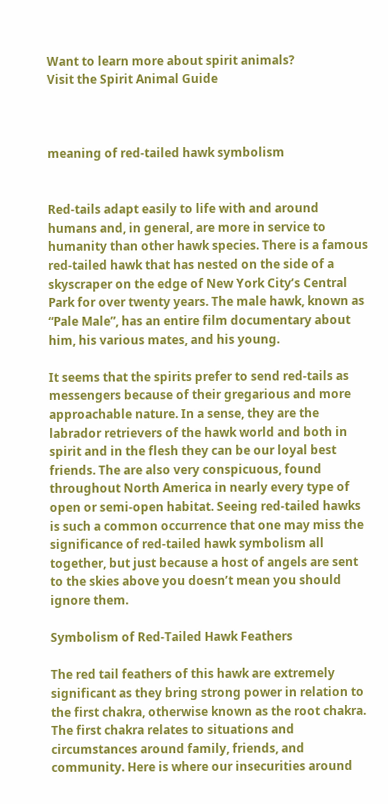Want to learn more about spirit animals?
Visit the Spirit Animal Guide



meaning of red-tailed hawk symbolism


Red-tails adapt easily to life with and around humans and, in general, are more in service to humanity than other hawk species. There is a famous red-tailed hawk that has nested on the side of a skyscraper on the edge of New York City’s Central Park for over twenty years. The male hawk, known as “Pale Male”, has an entire film documentary about him, his various mates, and his young.

It seems that the spirits prefer to send red-tails as messengers because of their gregarious and more approachable nature. In a sense, they are the labrador retrievers of the hawk world and both in spirit and in the flesh they can be our loyal best friends. The are also very conspicuous, found throughout North America in nearly every type of open or semi-open habitat. Seeing red-tailed hawks is such a common occurrence that one may miss the significance of red-tailed hawk symbolism all together, but just because a host of angels are sent to the skies above you doesn’t mean you should ignore them.

Symbolism of Red-Tailed Hawk Feathers

The red tail feathers of this hawk are extremely significant as they bring strong power in relation to the first chakra, otherwise known as the root chakra. The first chakra relates to situations and circumstances around family, friends, and community. Here is where our insecurities around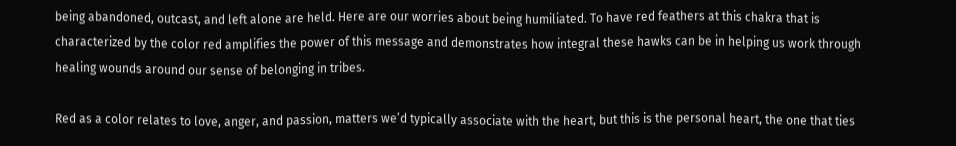being abandoned, outcast, and left alone are held. Here are our worries about being humiliated. To have red feathers at this chakra that is characterized by the color red amplifies the power of this message and demonstrates how integral these hawks can be in helping us work through healing wounds around our sense of belonging in tribes.

Red as a color relates to love, anger, and passion, matters we’d typically associate with the heart, but this is the personal heart, the one that ties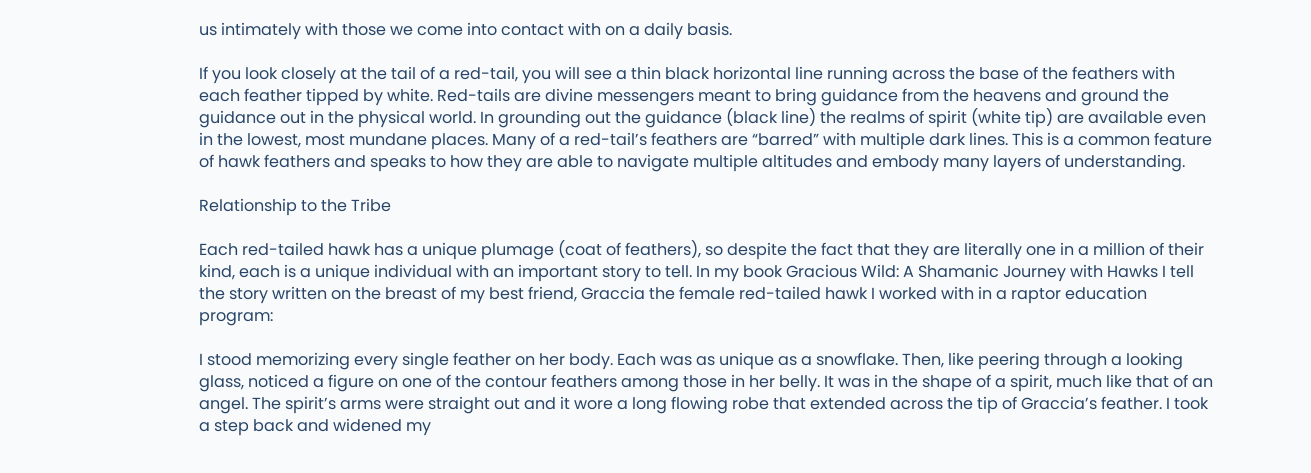us intimately with those we come into contact with on a daily basis.

If you look closely at the tail of a red-tail, you will see a thin black horizontal line running across the base of the feathers with each feather tipped by white. Red-tails are divine messengers meant to bring guidance from the heavens and ground the guidance out in the physical world. In grounding out the guidance (black line) the realms of spirit (white tip) are available even in the lowest, most mundane places. Many of a red-tail’s feathers are “barred” with multiple dark lines. This is a common feature of hawk feathers and speaks to how they are able to navigate multiple altitudes and embody many layers of understanding.

Relationship to the Tribe

Each red-tailed hawk has a unique plumage (coat of feathers), so despite the fact that they are literally one in a million of their kind, each is a unique individual with an important story to tell. In my book Gracious Wild: A Shamanic Journey with Hawks I tell the story written on the breast of my best friend, Graccia the female red-tailed hawk I worked with in a raptor education program:

I stood memorizing every single feather on her body. Each was as unique as a snowflake. Then, like peering through a looking glass, noticed a figure on one of the contour feathers among those in her belly. It was in the shape of a spirit, much like that of an angel. The spirit’s arms were straight out and it wore a long flowing robe that extended across the tip of Graccia’s feather. I took a step back and widened my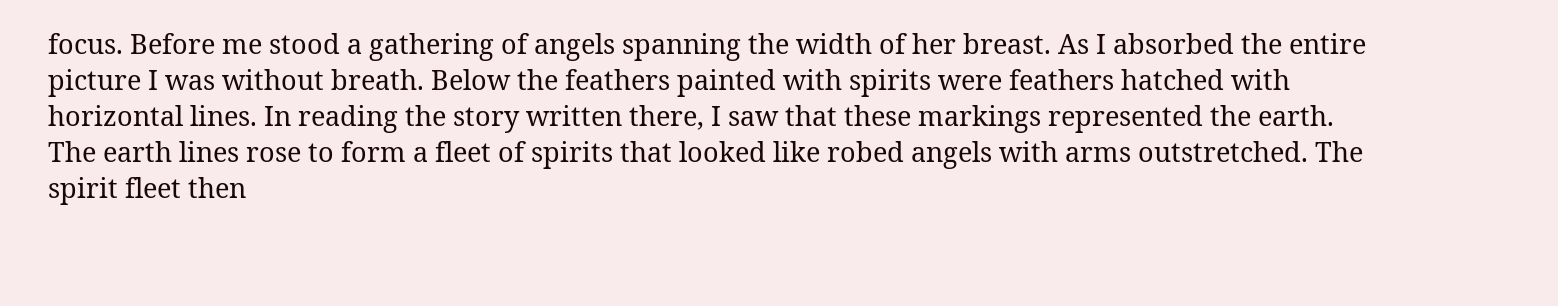focus. Before me stood a gathering of angels spanning the width of her breast. As I absorbed the entire picture I was without breath. Below the feathers painted with spirits were feathers hatched with horizontal lines. In reading the story written there, I saw that these markings represented the earth. The earth lines rose to form a fleet of spirits that looked like robed angels with arms outstretched. The spirit fleet then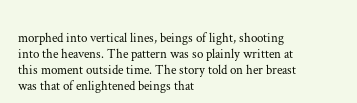morphed into vertical lines, beings of light, shooting into the heavens. The pattern was so plainly written at this moment outside time. The story told on her breast was that of enlightened beings that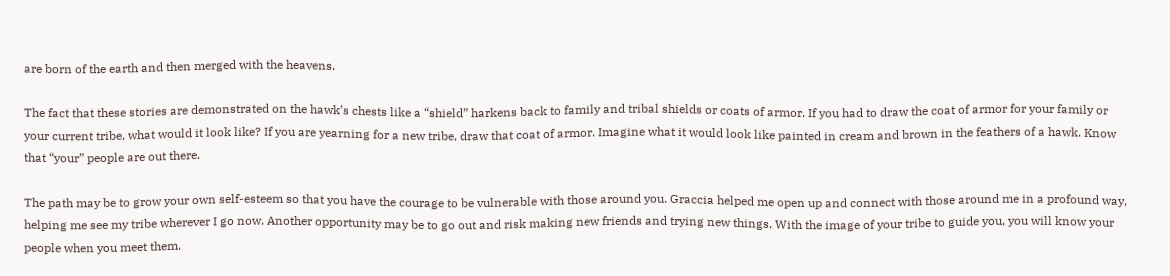are born of the earth and then merged with the heavens.

The fact that these stories are demonstrated on the hawk’s chests like a “shield” harkens back to family and tribal shields or coats of armor. If you had to draw the coat of armor for your family or your current tribe, what would it look like? If you are yearning for a new tribe, draw that coat of armor. Imagine what it would look like painted in cream and brown in the feathers of a hawk. Know that “your” people are out there.

The path may be to grow your own self-esteem so that you have the courage to be vulnerable with those around you. Graccia helped me open up and connect with those around me in a profound way, helping me see my tribe wherever I go now. Another opportunity may be to go out and risk making new friends and trying new things. With the image of your tribe to guide you, you will know your people when you meet them.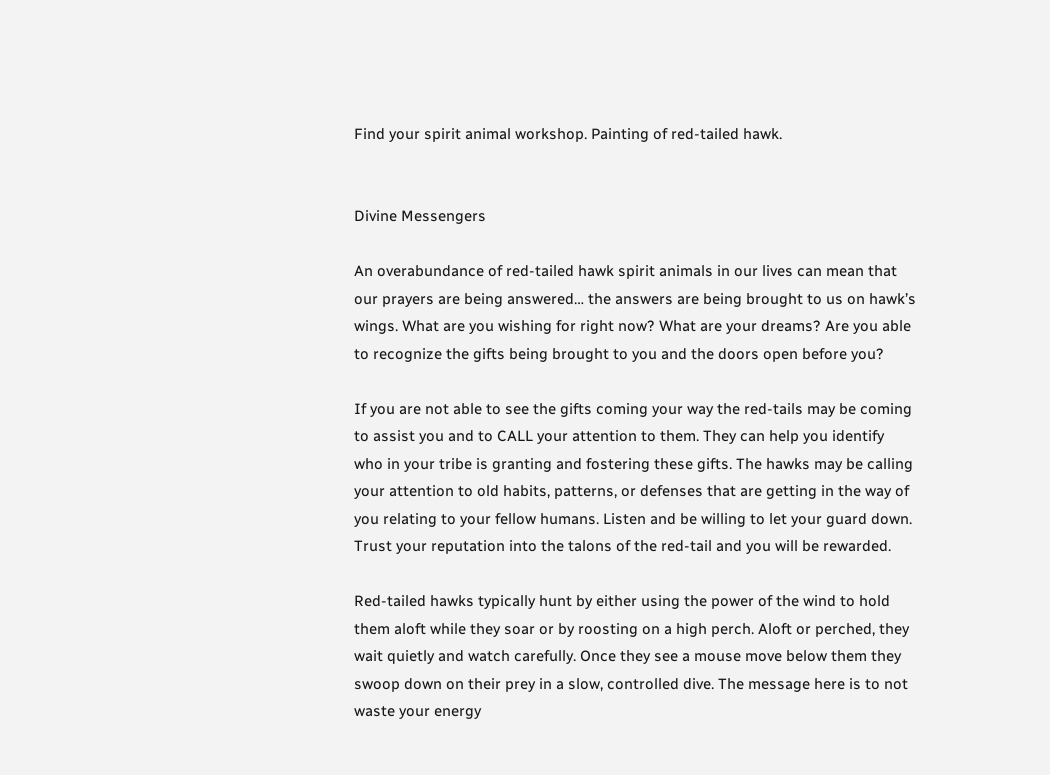Find your spirit animal workshop. Painting of red-tailed hawk.


Divine Messengers

An overabundance of red-tailed hawk spirit animals in our lives can mean that our prayers are being answered… the answers are being brought to us on hawk’s wings. What are you wishing for right now? What are your dreams? Are you able to recognize the gifts being brought to you and the doors open before you?

If you are not able to see the gifts coming your way the red-tails may be coming to assist you and to CALL your attention to them. They can help you identify who in your tribe is granting and fostering these gifts. The hawks may be calling your attention to old habits, patterns, or defenses that are getting in the way of you relating to your fellow humans. Listen and be willing to let your guard down. Trust your reputation into the talons of the red-tail and you will be rewarded.

Red-tailed hawks typically hunt by either using the power of the wind to hold them aloft while they soar or by roosting on a high perch. Aloft or perched, they wait quietly and watch carefully. Once they see a mouse move below them they swoop down on their prey in a slow, controlled dive. The message here is to not waste your energy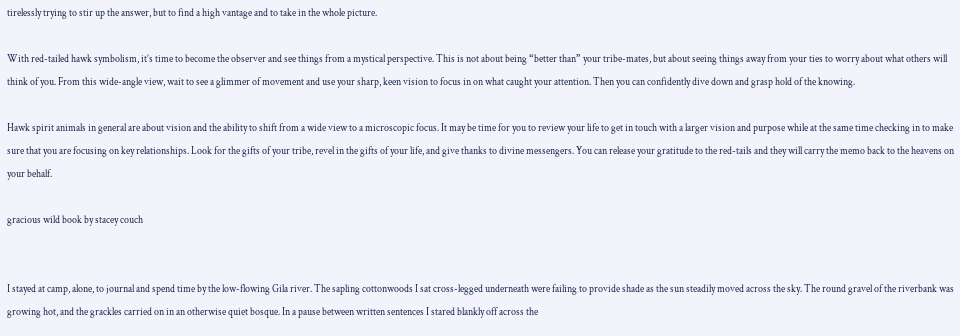tirelessly trying to stir up the answer, but to find a high vantage and to take in the whole picture.

With red-tailed hawk symbolism, it’s time to become the observer and see things from a mystical perspective. This is not about being “better than” your tribe-mates, but about seeing things away from your ties to worry about what others will think of you. From this wide-angle view, wait to see a glimmer of movement and use your sharp, keen vision to focus in on what caught your attention. Then you can confidently dive down and grasp hold of the knowing.

Hawk spirit animals in general are about vision and the ability to shift from a wide view to a microscopic focus. It may be time for you to review your life to get in touch with a larger vision and purpose while at the same time checking in to make sure that you are focusing on key relationships. Look for the gifts of your tribe, revel in the gifts of your life, and give thanks to divine messengers. You can release your gratitude to the red-tails and they will carry the memo back to the heavens on your behalf.

gracious wild book by stacey couch


I stayed at camp, alone, to journal and spend time by the low-flowing Gila river. The sapling cottonwoods I sat cross-legged underneath were failing to provide shade as the sun steadily moved across the sky. The round gravel of the riverbank was growing hot, and the grackles carried on in an otherwise quiet bosque. In a pause between written sentences I stared blankly off across the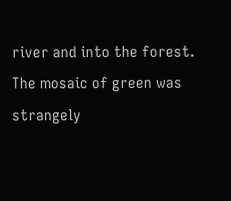river and into the forest. The mosaic of green was strangely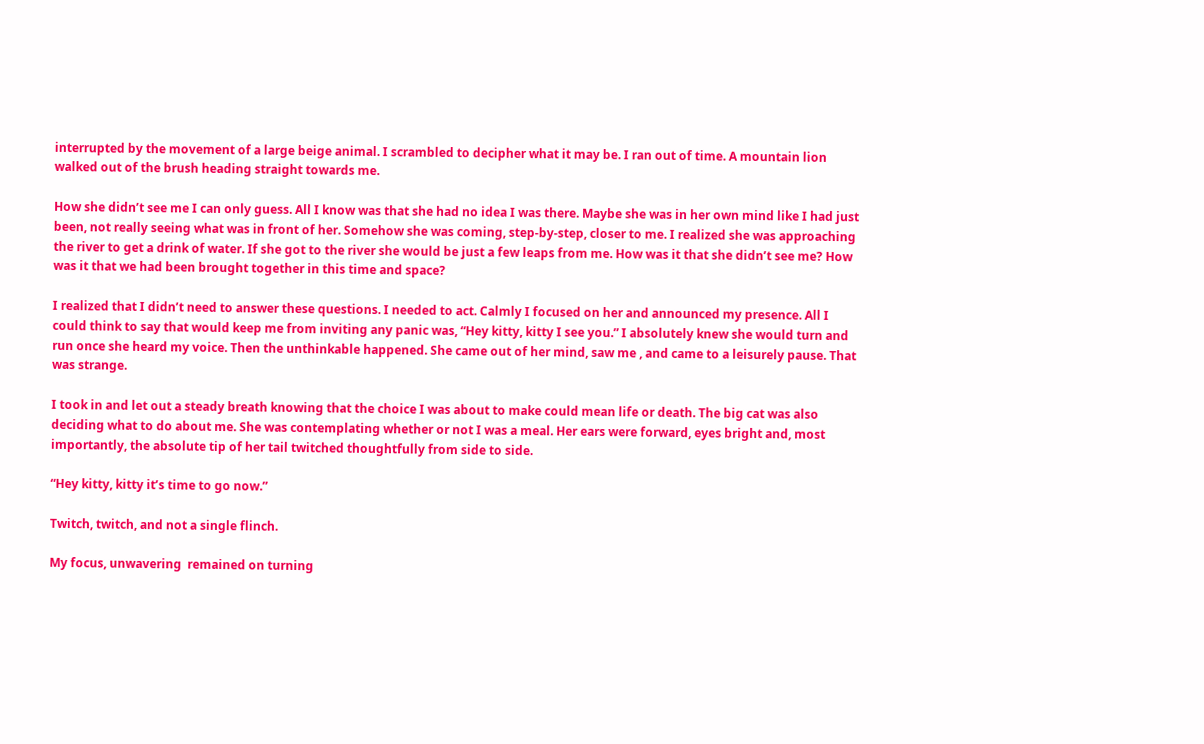interrupted by the movement of a large beige animal. I scrambled to decipher what it may be. I ran out of time. A mountain lion walked out of the brush heading straight towards me.

How she didn’t see me I can only guess. All I know was that she had no idea I was there. Maybe she was in her own mind like I had just been, not really seeing what was in front of her. Somehow she was coming, step-by-step, closer to me. I realized she was approaching the river to get a drink of water. If she got to the river she would be just a few leaps from me. How was it that she didn’t see me? How was it that we had been brought together in this time and space?

I realized that I didn’t need to answer these questions. I needed to act. Calmly I focused on her and announced my presence. All I could think to say that would keep me from inviting any panic was, “Hey kitty, kitty I see you.” I absolutely knew she would turn and run once she heard my voice. Then the unthinkable happened. She came out of her mind, saw me , and came to a leisurely pause. That was strange.

I took in and let out a steady breath knowing that the choice I was about to make could mean life or death. The big cat was also deciding what to do about me. She was contemplating whether or not I was a meal. Her ears were forward, eyes bright and, most importantly, the absolute tip of her tail twitched thoughtfully from side to side.

“Hey kitty, kitty it’s time to go now.”

Twitch, twitch, and not a single flinch.

My focus, unwavering  remained on turning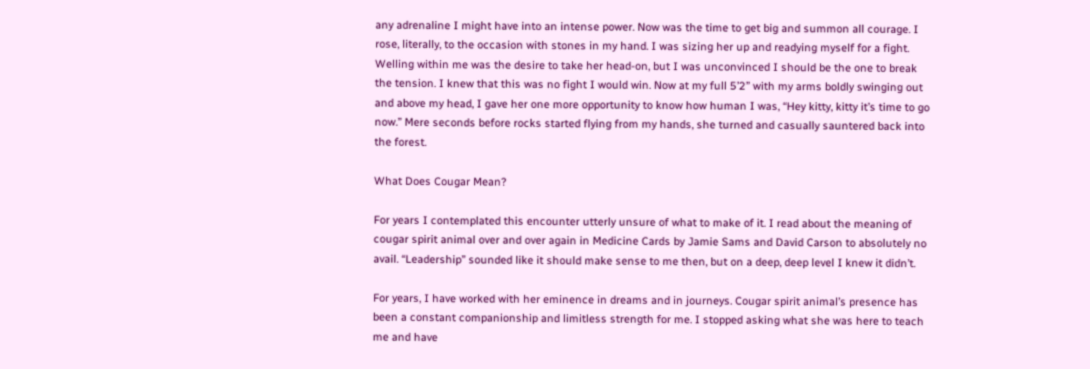any adrenaline I might have into an intense power. Now was the time to get big and summon all courage. I rose, literally, to the occasion with stones in my hand. I was sizing her up and readying myself for a fight. Welling within me was the desire to take her head-on, but I was unconvinced I should be the one to break the tension. I knew that this was no fight I would win. Now at my full 5’2” with my arms boldly swinging out and above my head, I gave her one more opportunity to know how human I was, “Hey kitty, kitty it’s time to go now.” Mere seconds before rocks started flying from my hands, she turned and casually sauntered back into the forest.

What Does Cougar Mean?

For years I contemplated this encounter utterly unsure of what to make of it. I read about the meaning of cougar spirit animal over and over again in Medicine Cards by Jamie Sams and David Carson to absolutely no avail. “Leadership” sounded like it should make sense to me then, but on a deep, deep level I knew it didn’t.

For years, I have worked with her eminence in dreams and in journeys. Cougar spirit animal’s presence has been a constant companionship and limitless strength for me. I stopped asking what she was here to teach me and have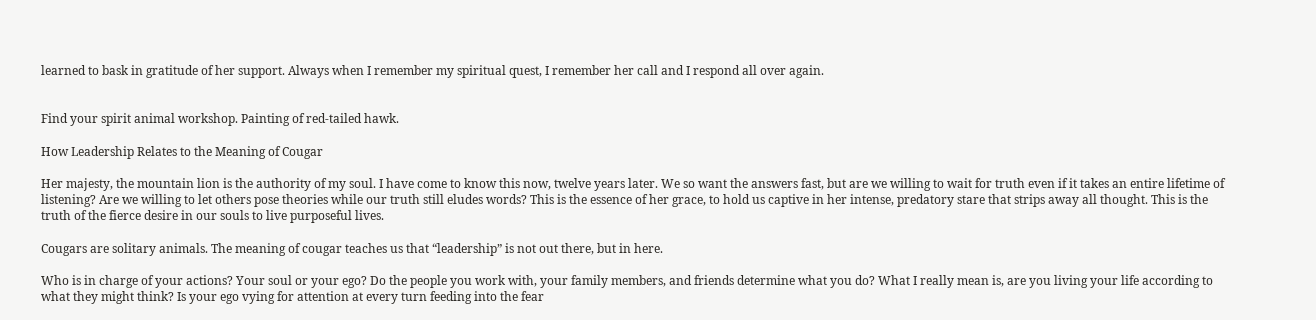learned to bask in gratitude of her support. Always when I remember my spiritual quest, I remember her call and I respond all over again.


Find your spirit animal workshop. Painting of red-tailed hawk.

How Leadership Relates to the Meaning of Cougar

Her majesty, the mountain lion is the authority of my soul. I have come to know this now, twelve years later. We so want the answers fast, but are we willing to wait for truth even if it takes an entire lifetime of listening? Are we willing to let others pose theories while our truth still eludes words? This is the essence of her grace, to hold us captive in her intense, predatory stare that strips away all thought. This is the truth of the fierce desire in our souls to live purposeful lives.

Cougars are solitary animals. The meaning of cougar teaches us that “leadership” is not out there, but in here.

Who is in charge of your actions? Your soul or your ego? Do the people you work with, your family members, and friends determine what you do? What I really mean is, are you living your life according to what they might think? Is your ego vying for attention at every turn feeding into the fear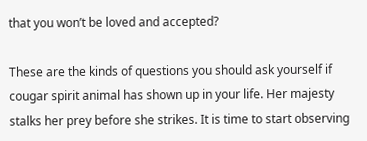that you won’t be loved and accepted?

These are the kinds of questions you should ask yourself if cougar spirit animal has shown up in your life. Her majesty stalks her prey before she strikes. It is time to start observing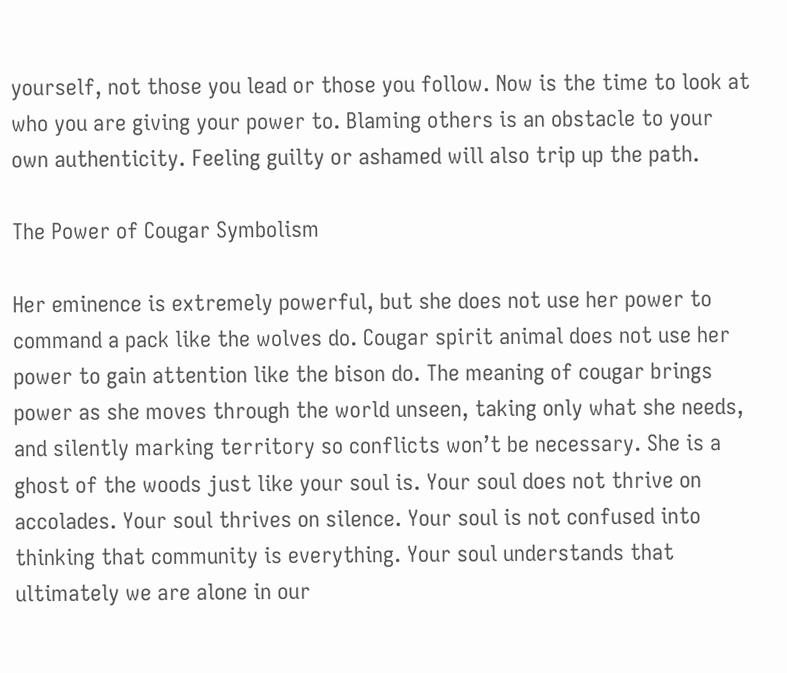yourself, not those you lead or those you follow. Now is the time to look at who you are giving your power to. Blaming others is an obstacle to your own authenticity. Feeling guilty or ashamed will also trip up the path.

The Power of Cougar Symbolism

Her eminence is extremely powerful, but she does not use her power to command a pack like the wolves do. Cougar spirit animal does not use her power to gain attention like the bison do. The meaning of cougar brings power as she moves through the world unseen, taking only what she needs, and silently marking territory so conflicts won’t be necessary. She is a ghost of the woods just like your soul is. Your soul does not thrive on accolades. Your soul thrives on silence. Your soul is not confused into thinking that community is everything. Your soul understands that ultimately we are alone in our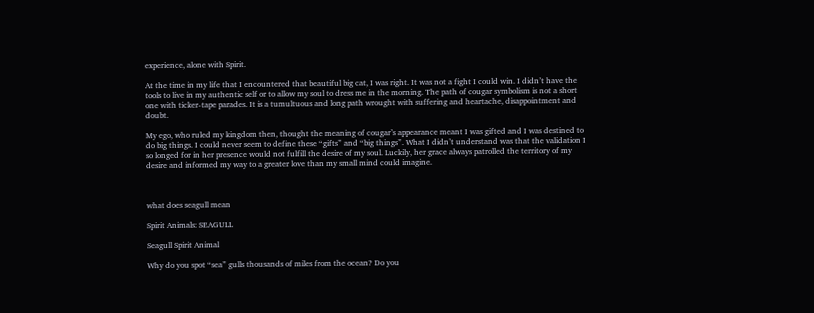experience, alone with Spirit.

At the time in my life that I encountered that beautiful big cat, I was right. It was not a fight I could win. I didn’t have the tools to live in my authentic self or to allow my soul to dress me in the morning. The path of cougar symbolism is not a short one with ticker-tape parades. It is a tumultuous and long path wrought with suffering and heartache, disappointment and doubt.

My ego, who ruled my kingdom then, thought the meaning of cougar’s appearance meant I was gifted and I was destined to do big things. I could never seem to define these “gifts” and “big things”. What I didn’t understand was that the validation I so longed for in her presence would not fulfill the desire of my soul. Luckily, her grace always patrolled the territory of my desire and informed my way to a greater love than my small mind could imagine.



what does seagull mean

Spirit Animals: SEAGULL

Seagull Spirit Animal

Why do you spot “sea” gulls thousands of miles from the ocean? Do you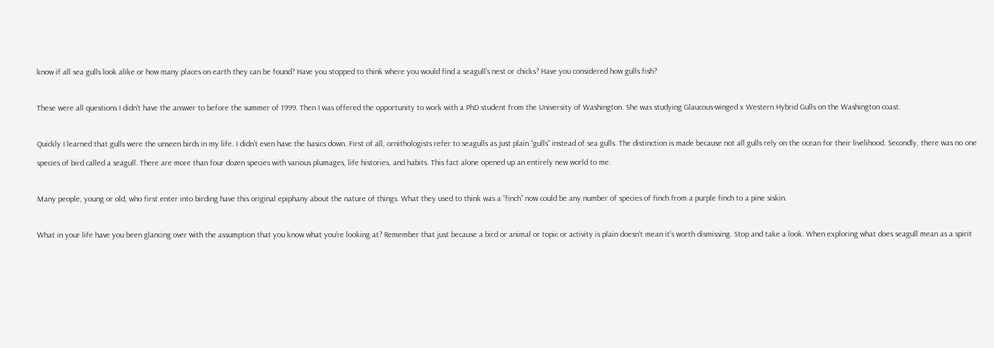know if all sea gulls look alike or how many places on earth they can be found? Have you stopped to think where you would find a seagull’s nest or chicks? Have you considered how gulls fish?

These were all questions I didn’t have the answer to before the summer of 1999. Then I was offered the opportunity to work with a PhD student from the University of Washington. She was studying Glaucous-winged x Western Hybrid Gulls on the Washington coast.

Quickly I learned that gulls were the unseen birds in my life. I didn’t even have the basics down. First of all, ornithologists refer to seagulls as just plain “gulls” instead of sea gulls. The distinction is made because not all gulls rely on the ocean for their livelihood. Secondly, there was no one species of bird called a seagull. There are more than four dozen species with various plumages, life histories, and habits. This fact alone opened up an entirely new world to me.

Many people, young or old, who first enter into birding have this original epiphany about the nature of things. What they used to think was a “finch” now could be any number of species of finch from a purple finch to a pine siskin.

What in your life have you been glancing over with the assumption that you know what you’re looking at? Remember that just because a bird or animal or topic or activity is plain doesn’t mean it’s worth dismissing. Stop and take a look. When exploring what does seagull mean as a spirit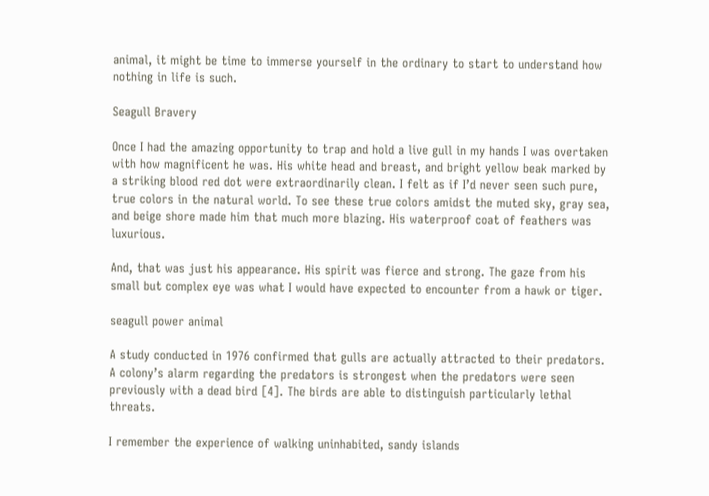animal, it might be time to immerse yourself in the ordinary to start to understand how nothing in life is such.

Seagull Bravery

Once I had the amazing opportunity to trap and hold a live gull in my hands I was overtaken with how magnificent he was. His white head and breast, and bright yellow beak marked by a striking blood red dot were extraordinarily clean. I felt as if I’d never seen such pure, true colors in the natural world. To see these true colors amidst the muted sky, gray sea, and beige shore made him that much more blazing. His waterproof coat of feathers was luxurious.

And, that was just his appearance. His spirit was fierce and strong. The gaze from his small but complex eye was what I would have expected to encounter from a hawk or tiger.

seagull power animal

A study conducted in 1976 confirmed that gulls are actually attracted to their predators. A colony’s alarm regarding the predators is strongest when the predators were seen previously with a dead bird [4]. The birds are able to distinguish particularly lethal threats.

I remember the experience of walking uninhabited, sandy islands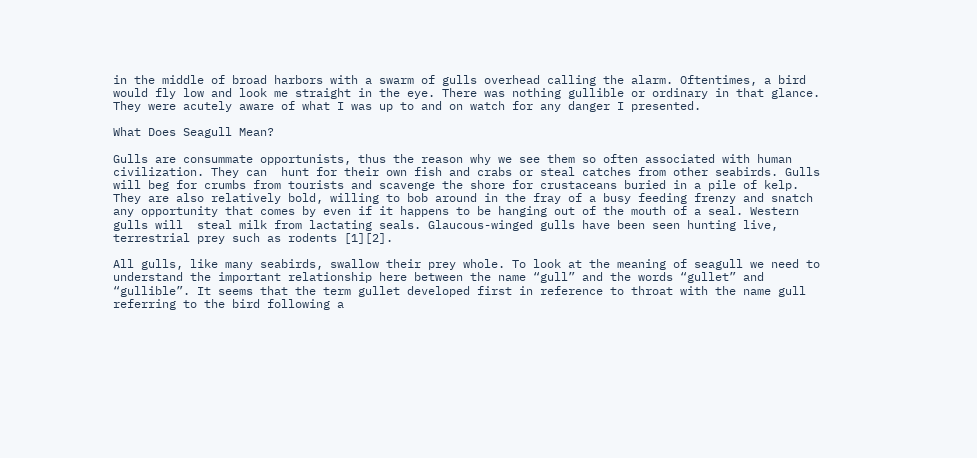in the middle of broad harbors with a swarm of gulls overhead calling the alarm. Oftentimes, a bird would fly low and look me straight in the eye. There was nothing gullible or ordinary in that glance. They were acutely aware of what I was up to and on watch for any danger I presented.

What Does Seagull Mean?

Gulls are consummate opportunists, thus the reason why we see them so often associated with human civilization. They can  hunt for their own fish and crabs or steal catches from other seabirds. Gulls will beg for crumbs from tourists and scavenge the shore for crustaceans buried in a pile of kelp. They are also relatively bold, willing to bob around in the fray of a busy feeding frenzy and snatch any opportunity that comes by even if it happens to be hanging out of the mouth of a seal. Western gulls will  steal milk from lactating seals. Glaucous-winged gulls have been seen hunting live, terrestrial prey such as rodents [1][2].

All gulls, like many seabirds, swallow their prey whole. To look at the meaning of seagull we need to understand the important relationship here between the name “gull” and the words “gullet” and “gullible”. It seems that the term gullet developed first in reference to throat with the name gull referring to the bird following a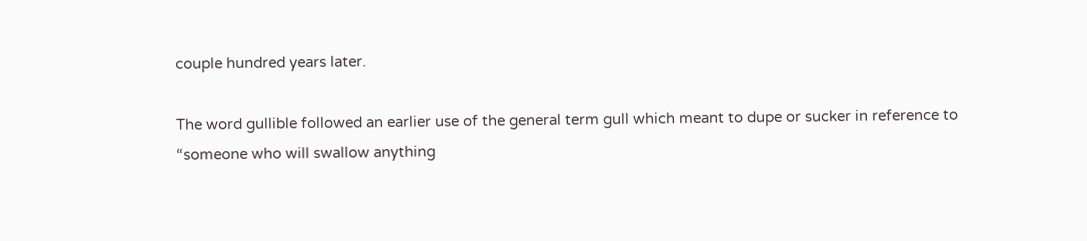couple hundred years later.

The word gullible followed an earlier use of the general term gull which meant to dupe or sucker in reference to “someone who will swallow anything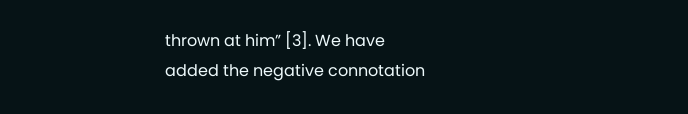thrown at him” [3]. We have added the negative connotation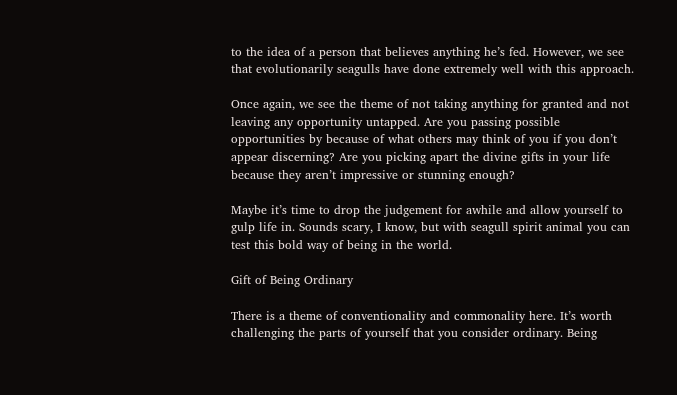to the idea of a person that believes anything he’s fed. However, we see that evolutionarily seagulls have done extremely well with this approach.

Once again, we see the theme of not taking anything for granted and not leaving any opportunity untapped. Are you passing possible opportunities by because of what others may think of you if you don’t appear discerning? Are you picking apart the divine gifts in your life because they aren’t impressive or stunning enough?

Maybe it’s time to drop the judgement for awhile and allow yourself to gulp life in. Sounds scary, I know, but with seagull spirit animal you can test this bold way of being in the world.

Gift of Being Ordinary

There is a theme of conventionality and commonality here. It’s worth challenging the parts of yourself that you consider ordinary. Being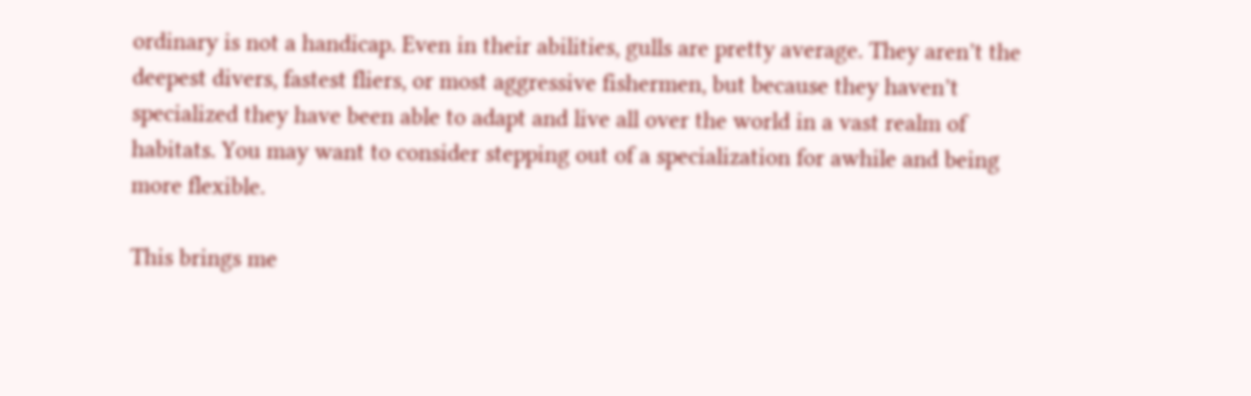ordinary is not a handicap. Even in their abilities, gulls are pretty average. They aren’t the deepest divers, fastest fliers, or most aggressive fishermen, but because they haven’t specialized they have been able to adapt and live all over the world in a vast realm of habitats. You may want to consider stepping out of a specialization for awhile and being more flexible.

This brings me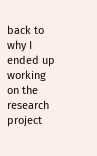back to why I ended up working on the research project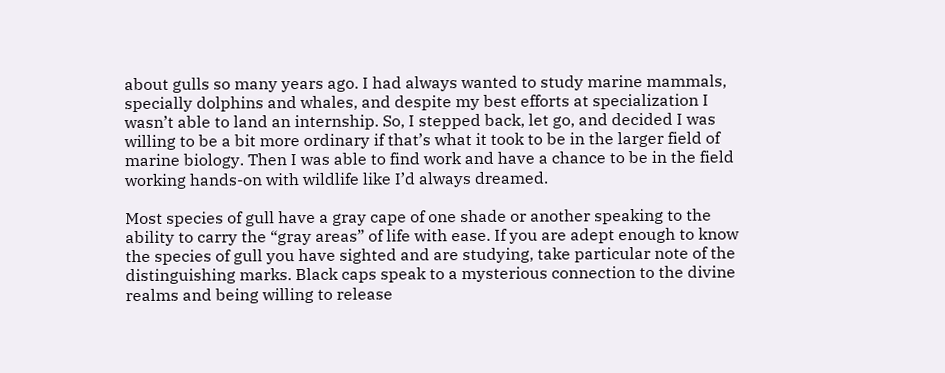about gulls so many years ago. I had always wanted to study marine mammals, specially dolphins and whales, and despite my best efforts at specialization I wasn’t able to land an internship. So, I stepped back, let go, and decided I was willing to be a bit more ordinary if that’s what it took to be in the larger field of marine biology. Then I was able to find work and have a chance to be in the field working hands-on with wildlife like I’d always dreamed.

Most species of gull have a gray cape of one shade or another speaking to the ability to carry the “gray areas” of life with ease. If you are adept enough to know the species of gull you have sighted and are studying, take particular note of the distinguishing marks. Black caps speak to a mysterious connection to the divine realms and being willing to release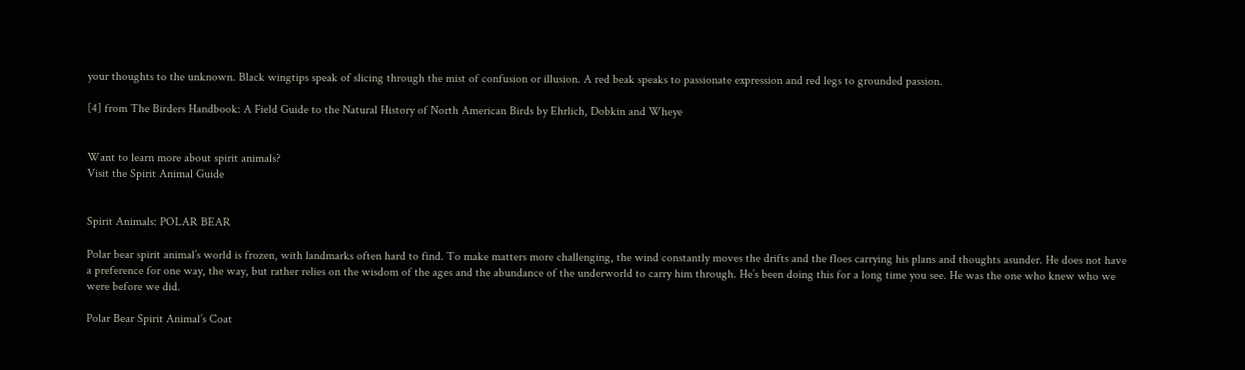your thoughts to the unknown. Black wingtips speak of slicing through the mist of confusion or illusion. A red beak speaks to passionate expression and red legs to grounded passion.

[4] from The Birders Handbook: A Field Guide to the Natural History of North American Birds by Ehrlich, Dobkin and Wheye


Want to learn more about spirit animals?
Visit the Spirit Animal Guide


Spirit Animals: POLAR BEAR

Polar bear spirit animal’s world is frozen, with landmarks often hard to find. To make matters more challenging, the wind constantly moves the drifts and the floes carrying his plans and thoughts asunder. He does not have a preference for one way, the way, but rather relies on the wisdom of the ages and the abundance of the underworld to carry him through. He’s been doing this for a long time you see. He was the one who knew who we were before we did.

Polar Bear Spirit Animal’s Coat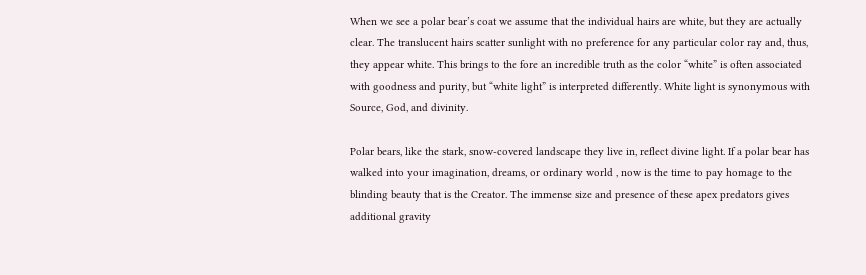When we see a polar bear’s coat we assume that the individual hairs are white, but they are actually clear. The translucent hairs scatter sunlight with no preference for any particular color ray and, thus, they appear white. This brings to the fore an incredible truth as the color “white” is often associated with goodness and purity, but “white light” is interpreted differently. White light is synonymous with Source, God, and divinity.

Polar bears, like the stark, snow-covered landscape they live in, reflect divine light. If a polar bear has walked into your imagination, dreams, or ordinary world , now is the time to pay homage to the blinding beauty that is the Creator. The immense size and presence of these apex predators gives additional gravity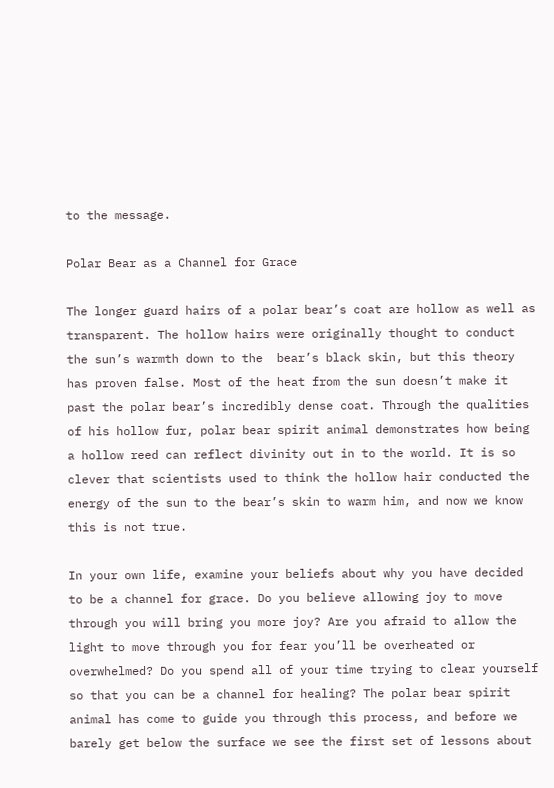to the message.

Polar Bear as a Channel for Grace

The longer guard hairs of a polar bear’s coat are hollow as well as transparent. The hollow hairs were originally thought to conduct the sun’s warmth down to the  bear’s black skin, but this theory has proven false. Most of the heat from the sun doesn’t make it past the polar bear’s incredibly dense coat. Through the qualities of his hollow fur, polar bear spirit animal demonstrates how being a hollow reed can reflect divinity out in to the world. It is so clever that scientists used to think the hollow hair conducted the energy of the sun to the bear’s skin to warm him, and now we know this is not true.

In your own life, examine your beliefs about why you have decided to be a channel for grace. Do you believe allowing joy to move through you will bring you more joy? Are you afraid to allow the light to move through you for fear you’ll be overheated or overwhelmed? Do you spend all of your time trying to clear yourself so that you can be a channel for healing? The polar bear spirit animal has come to guide you through this process, and before we barely get below the surface we see the first set of lessons about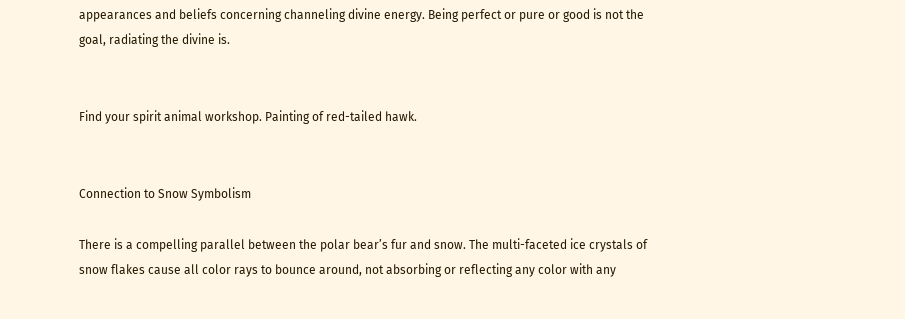appearances and beliefs concerning channeling divine energy. Being perfect or pure or good is not the goal, radiating the divine is.


Find your spirit animal workshop. Painting of red-tailed hawk.


Connection to Snow Symbolism

There is a compelling parallel between the polar bear’s fur and snow. The multi-faceted ice crystals of snow flakes cause all color rays to bounce around, not absorbing or reflecting any color with any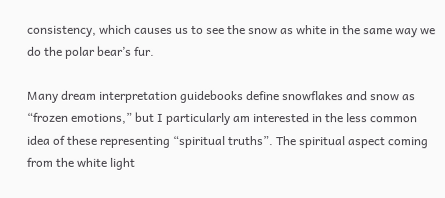consistency, which causes us to see the snow as white in the same way we do the polar bear’s fur.

Many dream interpretation guidebooks define snowflakes and snow as “frozen emotions,” but I particularly am interested in the less common idea of these representing “spiritual truths”. The spiritual aspect coming from the white light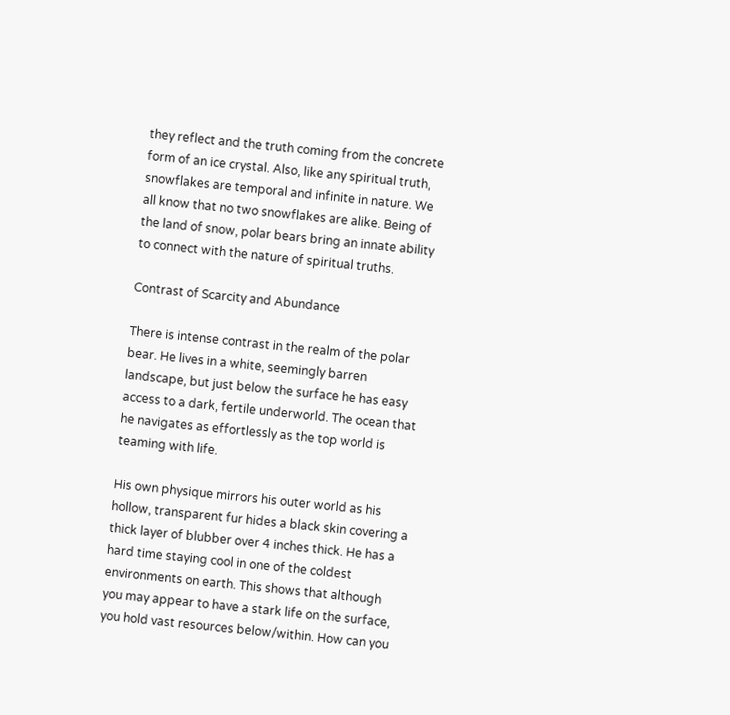they reflect and the truth coming from the concrete form of an ice crystal. Also, like any spiritual truth, snowflakes are temporal and infinite in nature. We all know that no two snowflakes are alike. Being of the land of snow, polar bears bring an innate ability to connect with the nature of spiritual truths.

Contrast of Scarcity and Abundance

There is intense contrast in the realm of the polar bear. He lives in a white, seemingly barren landscape, but just below the surface he has easy access to a dark, fertile underworld. The ocean that he navigates as effortlessly as the top world is teaming with life.

His own physique mirrors his outer world as his hollow, transparent fur hides a black skin covering a thick layer of blubber over 4 inches thick. He has a hard time staying cool in one of the coldest environments on earth. This shows that although you may appear to have a stark life on the surface, you hold vast resources below/within. How can you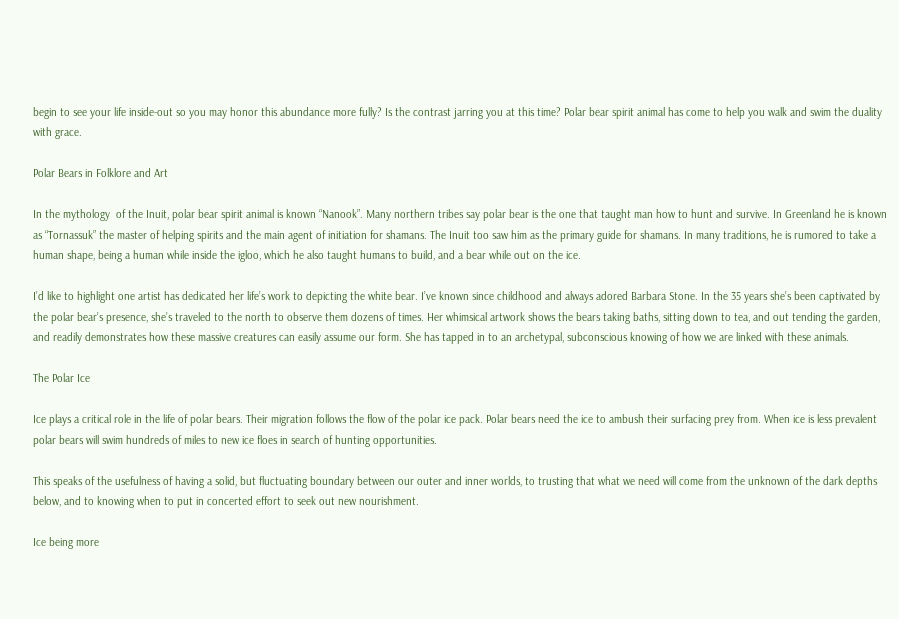begin to see your life inside-out so you may honor this abundance more fully? Is the contrast jarring you at this time? Polar bear spirit animal has come to help you walk and swim the duality with grace.

Polar Bears in Folklore and Art

In the mythology  of the Inuit, polar bear spirit animal is known “Nanook”. Many northern tribes say polar bear is the one that taught man how to hunt and survive. In Greenland he is known as “Tornassuk” the master of helping spirits and the main agent of initiation for shamans. The Inuit too saw him as the primary guide for shamans. In many traditions, he is rumored to take a human shape, being a human while inside the igloo, which he also taught humans to build, and a bear while out on the ice.

I’d like to highlight one artist has dedicated her life’s work to depicting the white bear. I’ve known since childhood and always adored Barbara Stone. In the 35 years she’s been captivated by the polar bear’s presence, she’s traveled to the north to observe them dozens of times. Her whimsical artwork shows the bears taking baths, sitting down to tea, and out tending the garden, and readily demonstrates how these massive creatures can easily assume our form. She has tapped in to an archetypal, subconscious knowing of how we are linked with these animals.

The Polar Ice

Ice plays a critical role in the life of polar bears. Their migration follows the flow of the polar ice pack. Polar bears need the ice to ambush their surfacing prey from. When ice is less prevalent polar bears will swim hundreds of miles to new ice floes in search of hunting opportunities.

This speaks of the usefulness of having a solid, but fluctuating boundary between our outer and inner worlds, to trusting that what we need will come from the unknown of the dark depths below, and to knowing when to put in concerted effort to seek out new nourishment.

Ice being more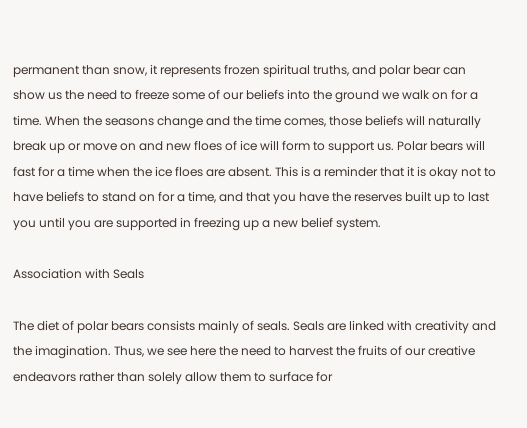permanent than snow, it represents frozen spiritual truths, and polar bear can show us the need to freeze some of our beliefs into the ground we walk on for a time. When the seasons change and the time comes, those beliefs will naturally break up or move on and new floes of ice will form to support us. Polar bears will fast for a time when the ice floes are absent. This is a reminder that it is okay not to have beliefs to stand on for a time, and that you have the reserves built up to last you until you are supported in freezing up a new belief system.

Association with Seals

The diet of polar bears consists mainly of seals. Seals are linked with creativity and the imagination. Thus, we see here the need to harvest the fruits of our creative endeavors rather than solely allow them to surface for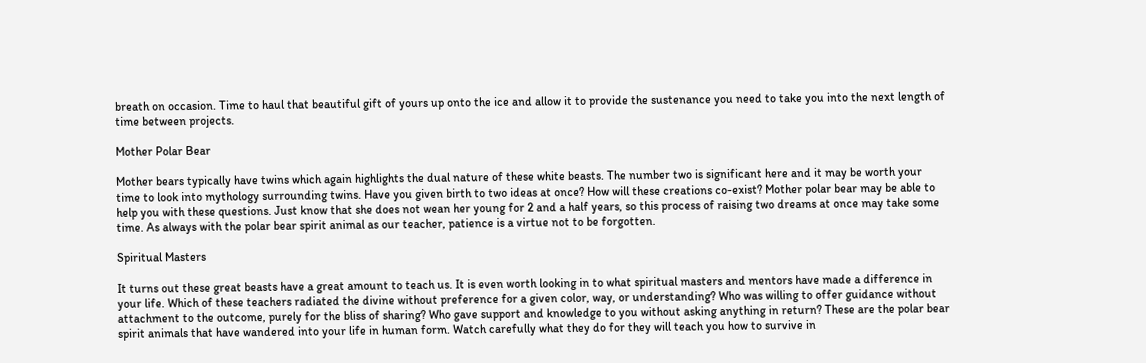breath on occasion. Time to haul that beautiful gift of yours up onto the ice and allow it to provide the sustenance you need to take you into the next length of time between projects.

Mother Polar Bear

Mother bears typically have twins which again highlights the dual nature of these white beasts. The number two is significant here and it may be worth your time to look into mythology surrounding twins. Have you given birth to two ideas at once? How will these creations co-exist? Mother polar bear may be able to help you with these questions. Just know that she does not wean her young for 2 and a half years, so this process of raising two dreams at once may take some time. As always with the polar bear spirit animal as our teacher, patience is a virtue not to be forgotten.

Spiritual Masters

It turns out these great beasts have a great amount to teach us. It is even worth looking in to what spiritual masters and mentors have made a difference in your life. Which of these teachers radiated the divine without preference for a given color, way, or understanding? Who was willing to offer guidance without attachment to the outcome, purely for the bliss of sharing? Who gave support and knowledge to you without asking anything in return? These are the polar bear spirit animals that have wandered into your life in human form. Watch carefully what they do for they will teach you how to survive in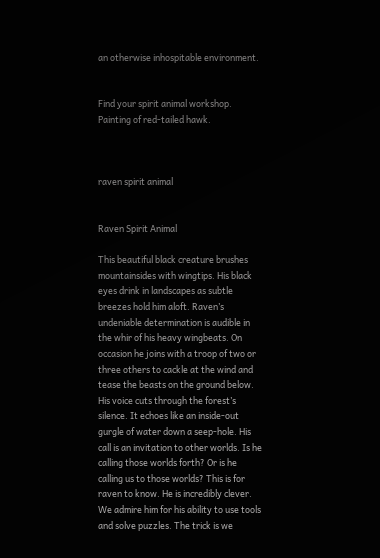an otherwise inhospitable environment.


Find your spirit animal workshop. Painting of red-tailed hawk.



raven spirit animal


Raven Spirit Animal

This beautiful black creature brushes mountainsides with wingtips. His black eyes drink in landscapes as subtle breezes hold him aloft. Raven’s undeniable determination is audible in the whir of his heavy wingbeats. On occasion he joins with a troop of two or three others to cackle at the wind and tease the beasts on the ground below. His voice cuts through the forest’s silence. It echoes like an inside-out gurgle of water down a seep-hole. His call is an invitation to other worlds. Is he calling those worlds forth? Or is he calling us to those worlds? This is for raven to know. He is incredibly clever. We admire him for his ability to use tools and solve puzzles. The trick is we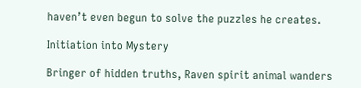haven’t even begun to solve the puzzles he creates.

Initiation into Mystery

Bringer of hidden truths, Raven spirit animal wanders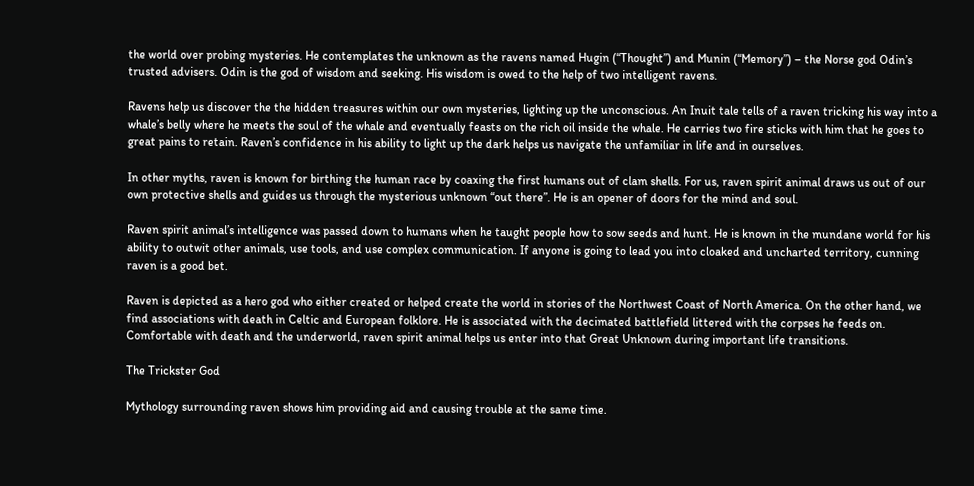the world over probing mysteries. He contemplates the unknown as the ravens named Hugin (“Thought”) and Munin (“Memory”) – the Norse god Odin’s trusted advisers. Odin is the god of wisdom and seeking. His wisdom is owed to the help of two intelligent ravens.

Ravens help us discover the the hidden treasures within our own mysteries, lighting up the unconscious. An Inuit tale tells of a raven tricking his way into a whale’s belly where he meets the soul of the whale and eventually feasts on the rich oil inside the whale. He carries two fire sticks with him that he goes to great pains to retain. Raven’s confidence in his ability to light up the dark helps us navigate the unfamiliar in life and in ourselves.

In other myths, raven is known for birthing the human race by coaxing the first humans out of clam shells. For us, raven spirit animal draws us out of our own protective shells and guides us through the mysterious unknown “out there”. He is an opener of doors for the mind and soul.

Raven spirit animal’s intelligence was passed down to humans when he taught people how to sow seeds and hunt. He is known in the mundane world for his ability to outwit other animals, use tools, and use complex communication. If anyone is going to lead you into cloaked and uncharted territory, cunning raven is a good bet.

Raven is depicted as a hero god who either created or helped create the world in stories of the Northwest Coast of North America. On the other hand, we find associations with death in Celtic and European folklore. He is associated with the decimated battlefield littered with the corpses he feeds on. Comfortable with death and the underworld, raven spirit animal helps us enter into that Great Unknown during important life transitions.

The Trickster God

Mythology surrounding raven shows him providing aid and causing trouble at the same time.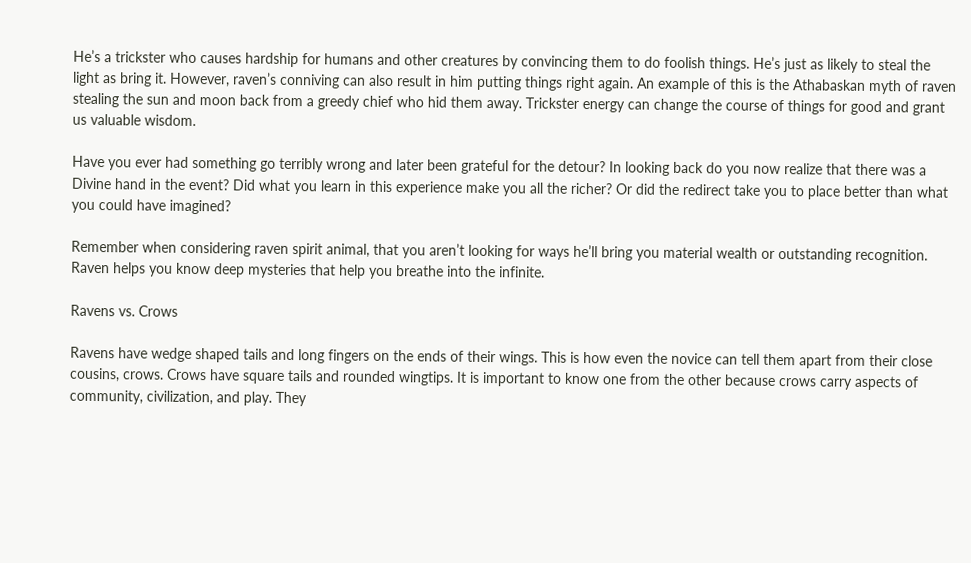He’s a trickster who causes hardship for humans and other creatures by convincing them to do foolish things. He’s just as likely to steal the light as bring it. However, raven’s conniving can also result in him putting things right again. An example of this is the Athabaskan myth of raven stealing the sun and moon back from a greedy chief who hid them away. Trickster energy can change the course of things for good and grant us valuable wisdom.

Have you ever had something go terribly wrong and later been grateful for the detour? In looking back do you now realize that there was a Divine hand in the event? Did what you learn in this experience make you all the richer? Or did the redirect take you to place better than what you could have imagined?

Remember when considering raven spirit animal, that you aren’t looking for ways he’ll bring you material wealth or outstanding recognition. Raven helps you know deep mysteries that help you breathe into the infinite.

Ravens vs. Crows

Ravens have wedge shaped tails and long fingers on the ends of their wings. This is how even the novice can tell them apart from their close cousins, crows. Crows have square tails and rounded wingtips. It is important to know one from the other because crows carry aspects of community, civilization, and play. They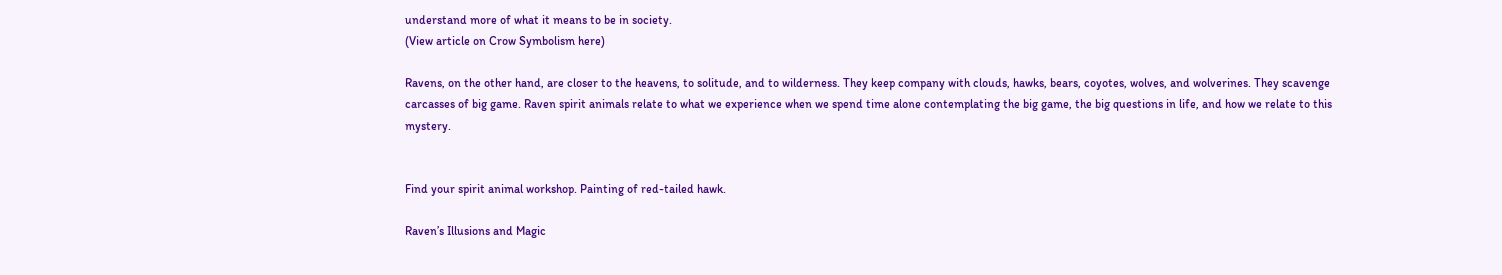understand more of what it means to be in society.
(View article on Crow Symbolism here)

Ravens, on the other hand, are closer to the heavens, to solitude, and to wilderness. They keep company with clouds, hawks, bears, coyotes, wolves, and wolverines. They scavenge carcasses of big game. Raven spirit animals relate to what we experience when we spend time alone contemplating the big game, the big questions in life, and how we relate to this mystery.


Find your spirit animal workshop. Painting of red-tailed hawk.

Raven’s Illusions and Magic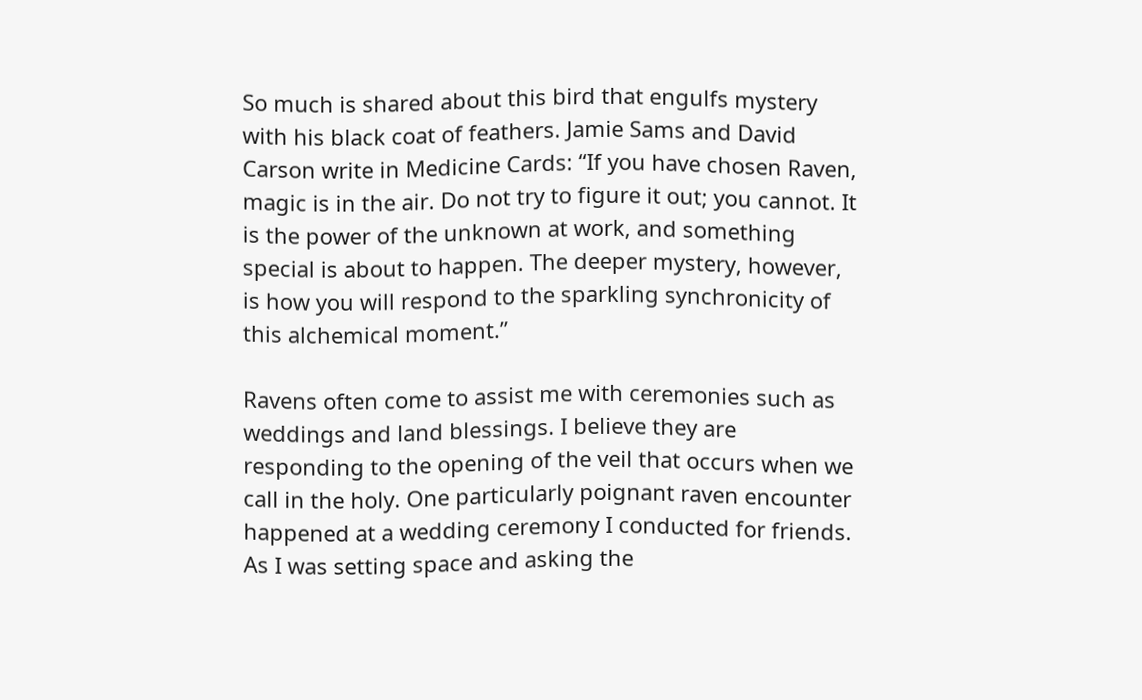So much is shared about this bird that engulfs mystery with his black coat of feathers. Jamie Sams and David Carson write in Medicine Cards: “If you have chosen Raven, magic is in the air. Do not try to figure it out; you cannot. It is the power of the unknown at work, and something special is about to happen. The deeper mystery, however, is how you will respond to the sparkling synchronicity of this alchemical moment.”

Ravens often come to assist me with ceremonies such as weddings and land blessings. I believe they are responding to the opening of the veil that occurs when we call in the holy. One particularly poignant raven encounter happened at a wedding ceremony I conducted for friends. As I was setting space and asking the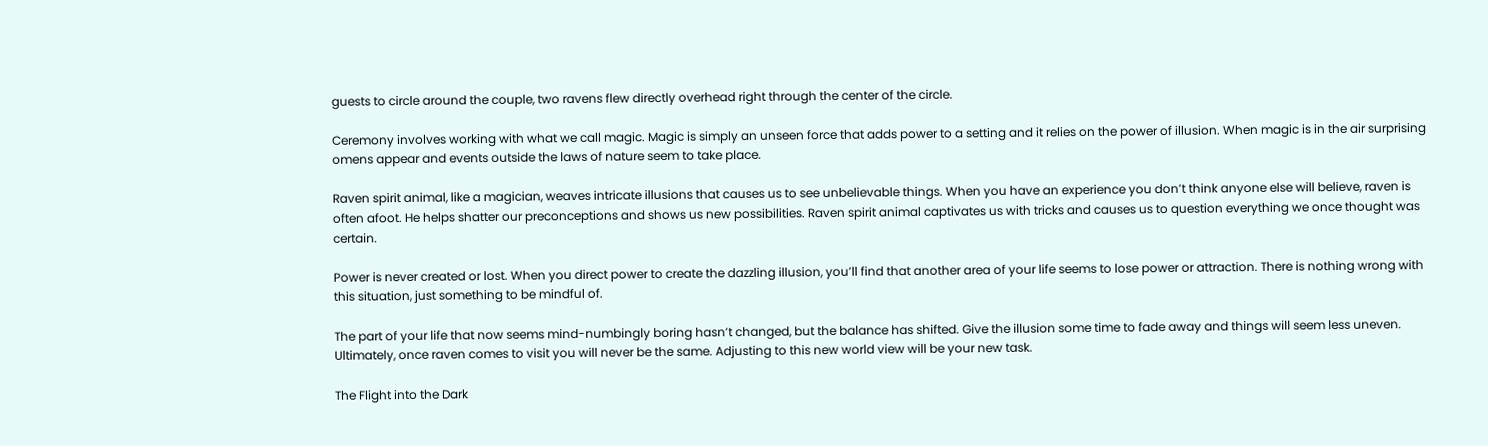guests to circle around the couple, two ravens flew directly overhead right through the center of the circle.

Ceremony involves working with what we call magic. Magic is simply an unseen force that adds power to a setting and it relies on the power of illusion. When magic is in the air surprising omens appear and events outside the laws of nature seem to take place.

Raven spirit animal, like a magician, weaves intricate illusions that causes us to see unbelievable things. When you have an experience you don’t think anyone else will believe, raven is often afoot. He helps shatter our preconceptions and shows us new possibilities. Raven spirit animal captivates us with tricks and causes us to question everything we once thought was certain.

Power is never created or lost. When you direct power to create the dazzling illusion, you’ll find that another area of your life seems to lose power or attraction. There is nothing wrong with this situation, just something to be mindful of.

The part of your life that now seems mind-numbingly boring hasn’t changed, but the balance has shifted. Give the illusion some time to fade away and things will seem less uneven. Ultimately, once raven comes to visit you will never be the same. Adjusting to this new world view will be your new task.

The Flight into the Dark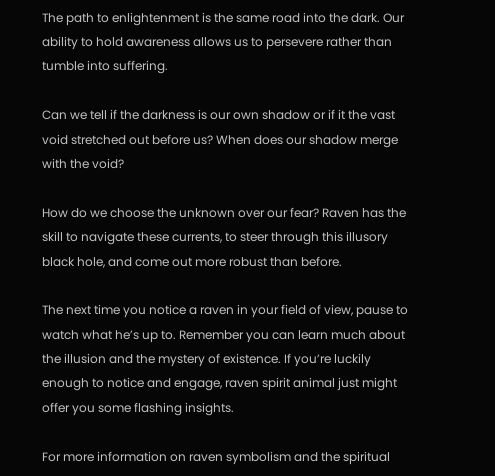The path to enlightenment is the same road into the dark. Our ability to hold awareness allows us to persevere rather than tumble into suffering.

Can we tell if the darkness is our own shadow or if it the vast void stretched out before us? When does our shadow merge with the void?

How do we choose the unknown over our fear? Raven has the skill to navigate these currents, to steer through this illusory black hole, and come out more robust than before.

The next time you notice a raven in your field of view, pause to watch what he’s up to. Remember you can learn much about the illusion and the mystery of existence. If you’re luckily enough to notice and engage, raven spirit animal just might offer you some flashing insights.

For more information on raven symbolism and the spiritual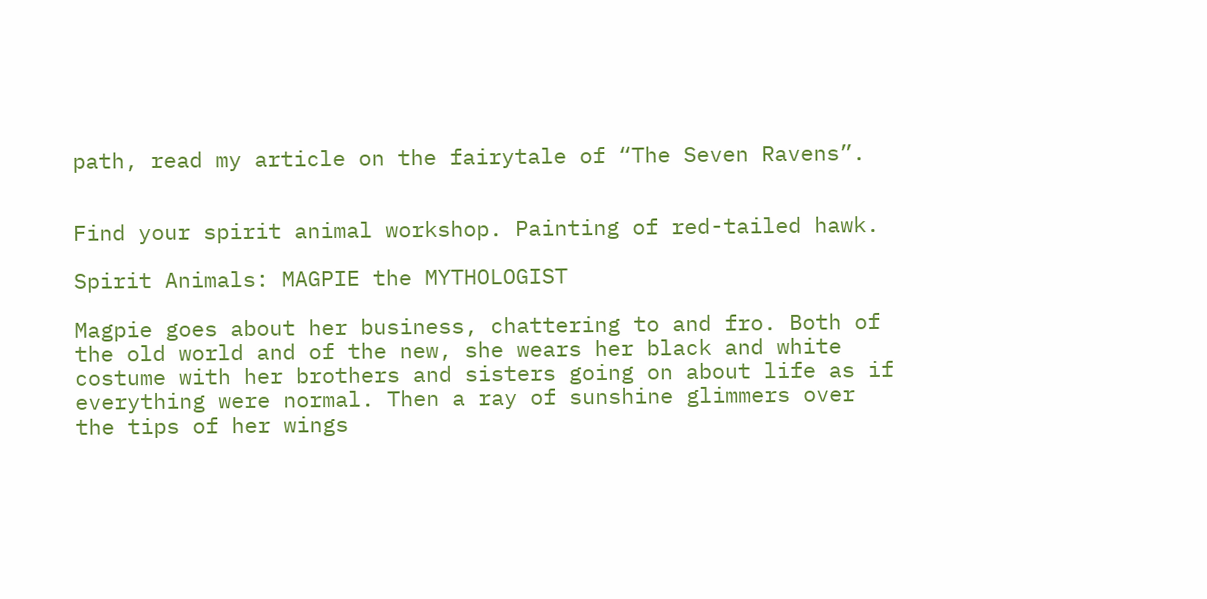path, read my article on the fairytale of “The Seven Ravens”.


Find your spirit animal workshop. Painting of red-tailed hawk.

Spirit Animals: MAGPIE the MYTHOLOGIST

Magpie goes about her business, chattering to and fro. Both of the old world and of the new, she wears her black and white costume with her brothers and sisters going on about life as if everything were normal. Then a ray of sunshine glimmers over the tips of her wings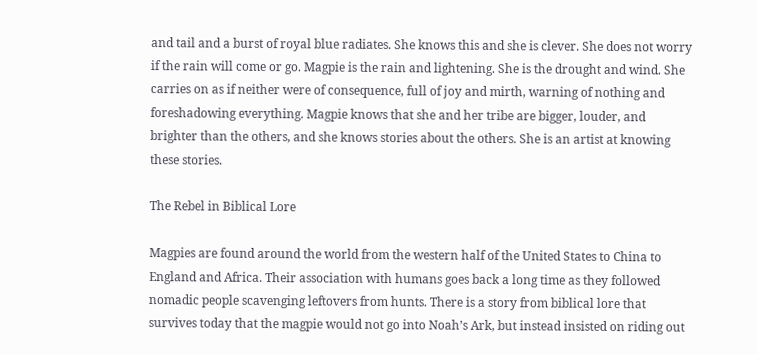and tail and a burst of royal blue radiates. She knows this and she is clever. She does not worry if the rain will come or go. Magpie is the rain and lightening. She is the drought and wind. She carries on as if neither were of consequence, full of joy and mirth, warning of nothing and foreshadowing everything. Magpie knows that she and her tribe are bigger, louder, and brighter than the others, and she knows stories about the others. She is an artist at knowing these stories.

The Rebel in Biblical Lore

Magpies are found around the world from the western half of the United States to China to England and Africa. Their association with humans goes back a long time as they followed nomadic people scavenging leftovers from hunts. There is a story from biblical lore that survives today that the magpie would not go into Noah’s Ark, but instead insisted on riding out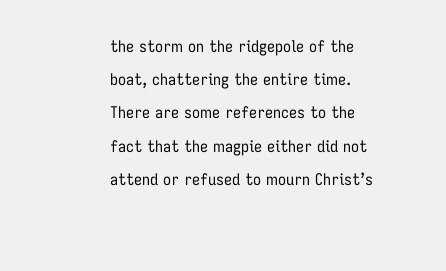the storm on the ridgepole of the boat, chattering the entire time. There are some references to the fact that the magpie either did not attend or refused to mourn Christ’s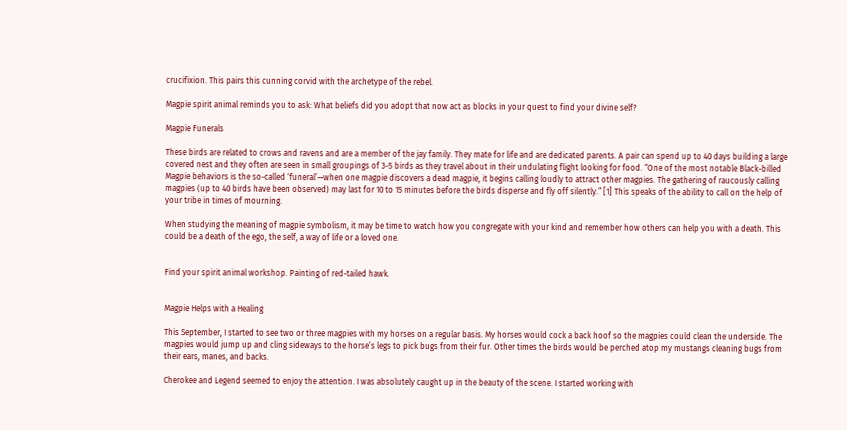crucifixion. This pairs this cunning corvid with the archetype of the rebel.

Magpie spirit animal reminds you to ask: What beliefs did you adopt that now act as blocks in your quest to find your divine self?

Magpie Funerals

These birds are related to crows and ravens and are a member of the jay family. They mate for life and are dedicated parents. A pair can spend up to 40 days building a large covered nest and they often are seen in small groupings of 3-5 birds as they travel about in their undulating flight looking for food. “One of the most notable Black-billed Magpie behaviors is the so-called ‘funeral’—when one magpie discovers a dead magpie, it begins calling loudly to attract other magpies. The gathering of raucously calling magpies (up to 40 birds have been observed) may last for 10 to 15 minutes before the birds disperse and fly off silently.” [1] This speaks of the ability to call on the help of your tribe in times of mourning.

When studying the meaning of magpie symbolism, it may be time to watch how you congregate with your kind and remember how others can help you with a death. This could be a death of the ego, the self, a way of life or a loved one.


Find your spirit animal workshop. Painting of red-tailed hawk.


Magpie Helps with a Healing

This September, I started to see two or three magpies with my horses on a regular basis. My horses would cock a back hoof so the magpies could clean the underside. The magpies would jump up and cling sideways to the horse’s legs to pick bugs from their fur. Other times the birds would be perched atop my mustangs cleaning bugs from their ears, manes, and backs.

Cherokee and Legend seemed to enjoy the attention. I was absolutely caught up in the beauty of the scene. I started working with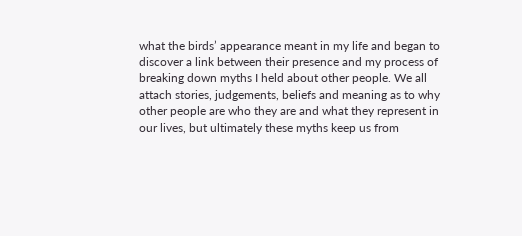what the birds’ appearance meant in my life and began to discover a link between their presence and my process of breaking down myths I held about other people. We all attach stories, judgements, beliefs and meaning as to why other people are who they are and what they represent in our lives, but ultimately these myths keep us from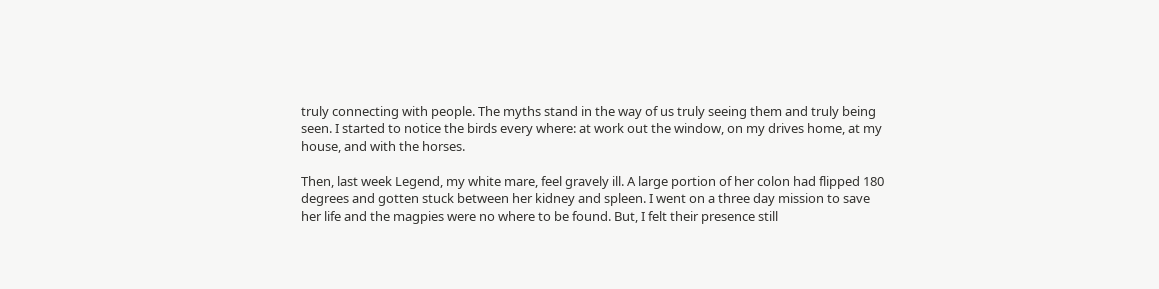truly connecting with people. The myths stand in the way of us truly seeing them and truly being seen. I started to notice the birds every where: at work out the window, on my drives home, at my house, and with the horses.

Then, last week Legend, my white mare, feel gravely ill. A large portion of her colon had flipped 180 degrees and gotten stuck between her kidney and spleen. I went on a three day mission to save her life and the magpies were no where to be found. But, I felt their presence still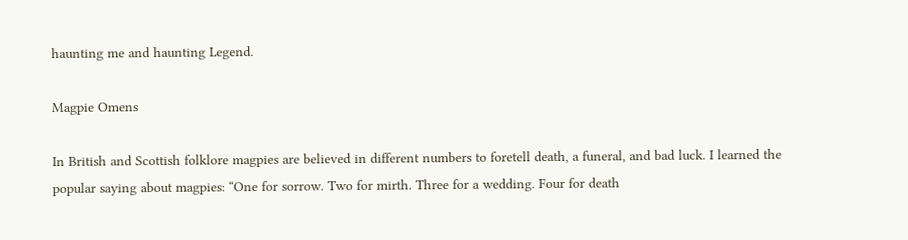haunting me and haunting Legend.

Magpie Omens

In British and Scottish folklore magpies are believed in different numbers to foretell death, a funeral, and bad luck. I learned the popular saying about magpies: “One for sorrow. Two for mirth. Three for a wedding. Four for death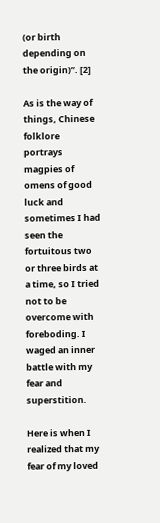(or birth depending on the origin)”. [2]

As is the way of things, Chinese folklore portrays magpies of omens of good luck and sometimes I had seen the fortuitous two or three birds at a time, so I tried not to be overcome with foreboding. I waged an inner battle with my fear and superstition.

Here is when I realized that my fear of my loved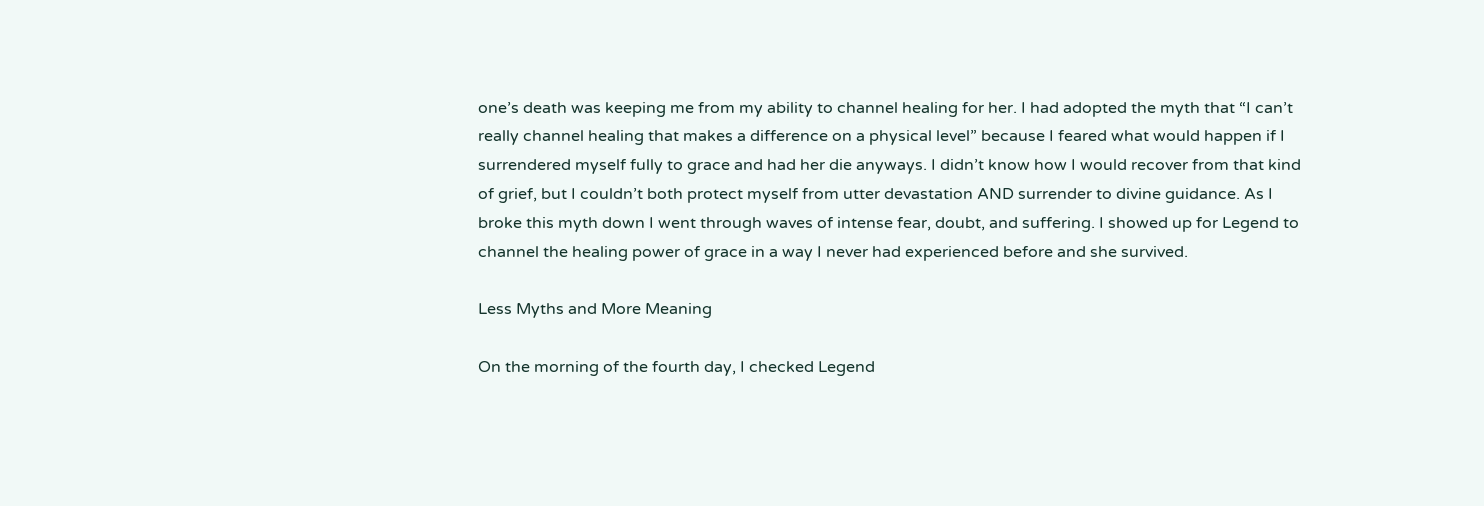one’s death was keeping me from my ability to channel healing for her. I had adopted the myth that “I can’t really channel healing that makes a difference on a physical level” because I feared what would happen if I surrendered myself fully to grace and had her die anyways. I didn’t know how I would recover from that kind of grief, but I couldn’t both protect myself from utter devastation AND surrender to divine guidance. As I broke this myth down I went through waves of intense fear, doubt, and suffering. I showed up for Legend to channel the healing power of grace in a way I never had experienced before and she survived.

Less Myths and More Meaning

On the morning of the fourth day, I checked Legend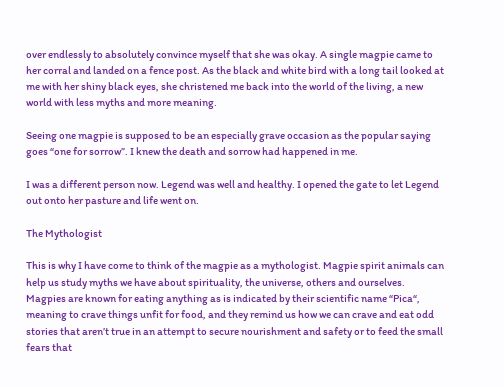over endlessly to absolutely convince myself that she was okay. A single magpie came to her corral and landed on a fence post. As the black and white bird with a long tail looked at me with her shiny black eyes, she christened me back into the world of the living, a new world with less myths and more meaning.

Seeing one magpie is supposed to be an especially grave occasion as the popular saying goes “one for sorrow”. I knew the death and sorrow had happened in me.

I was a different person now. Legend was well and healthy. I opened the gate to let Legend out onto her pasture and life went on.

The Mythologist

This is why I have come to think of the magpie as a mythologist. Magpie spirit animals can help us study myths we have about spirituality, the universe, others and ourselves. Magpies are known for eating anything as is indicated by their scientific name “Pica“, meaning to crave things unfit for food, and they remind us how we can crave and eat odd stories that aren’t true in an attempt to secure nourishment and safety or to feed the small fears that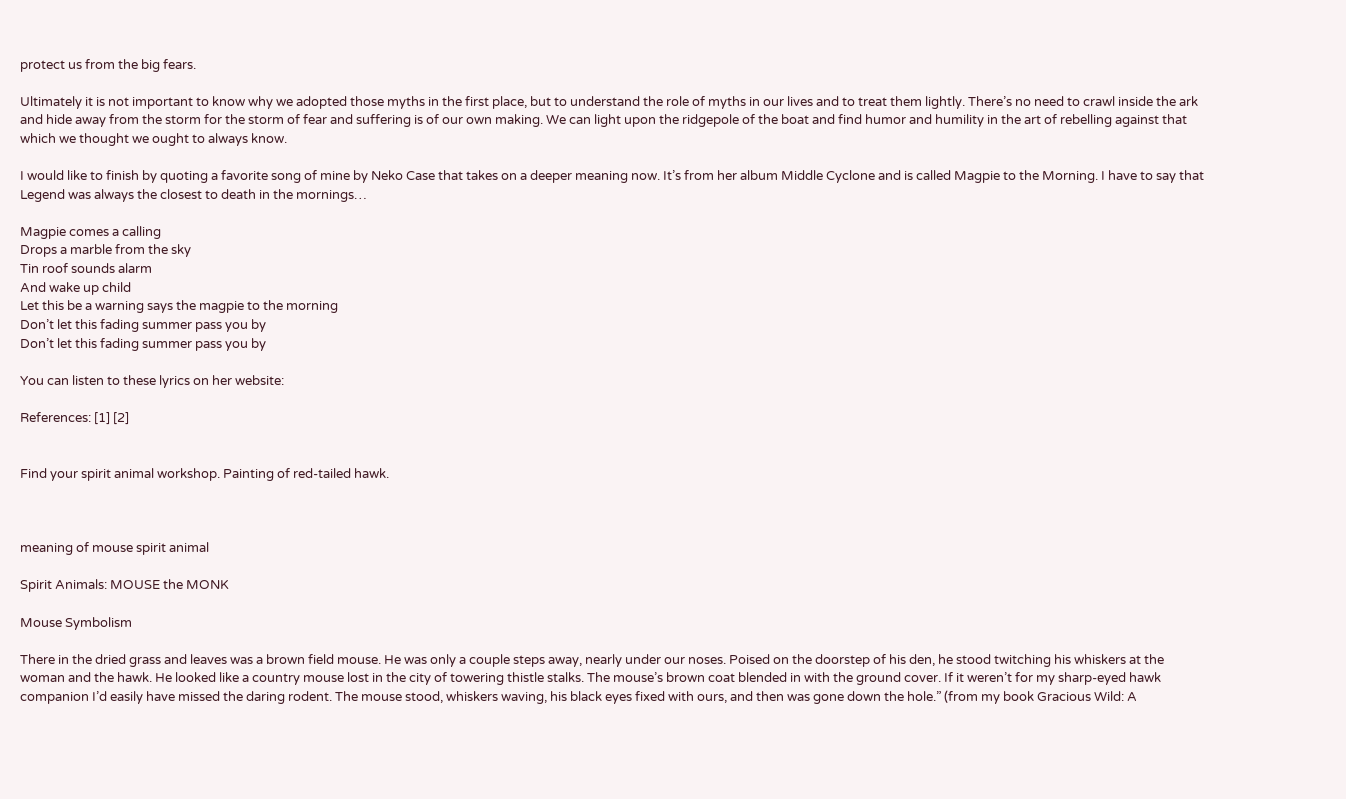protect us from the big fears.

Ultimately it is not important to know why we adopted those myths in the first place, but to understand the role of myths in our lives and to treat them lightly. There’s no need to crawl inside the ark and hide away from the storm for the storm of fear and suffering is of our own making. We can light upon the ridgepole of the boat and find humor and humility in the art of rebelling against that which we thought we ought to always know.

I would like to finish by quoting a favorite song of mine by Neko Case that takes on a deeper meaning now. It’s from her album Middle Cyclone and is called Magpie to the Morning. I have to say that Legend was always the closest to death in the mornings…

Magpie comes a calling
Drops a marble from the sky
Tin roof sounds alarm
And wake up child
Let this be a warning says the magpie to the morning
Don’t let this fading summer pass you by
Don’t let this fading summer pass you by

You can listen to these lyrics on her website:

References: [1] [2]


Find your spirit animal workshop. Painting of red-tailed hawk.



meaning of mouse spirit animal

Spirit Animals: MOUSE the MONK

Mouse Symbolism

There in the dried grass and leaves was a brown field mouse. He was only a couple steps away, nearly under our noses. Poised on the doorstep of his den, he stood twitching his whiskers at the woman and the hawk. He looked like a country mouse lost in the city of towering thistle stalks. The mouse’s brown coat blended in with the ground cover. If it weren’t for my sharp-eyed hawk companion I’d easily have missed the daring rodent. The mouse stood, whiskers waving, his black eyes fixed with ours, and then was gone down the hole.” (from my book Gracious Wild: A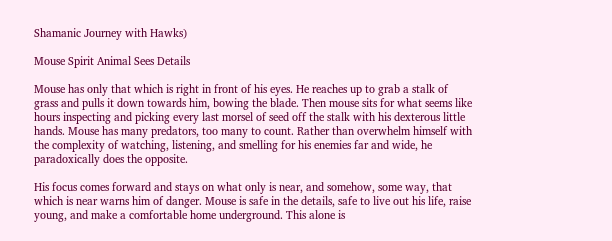Shamanic Journey with Hawks)

Mouse Spirit Animal Sees Details

Mouse has only that which is right in front of his eyes. He reaches up to grab a stalk of grass and pulls it down towards him, bowing the blade. Then mouse sits for what seems like hours inspecting and picking every last morsel of seed off the stalk with his dexterous little hands. Mouse has many predators, too many to count. Rather than overwhelm himself with the complexity of watching, listening, and smelling for his enemies far and wide, he paradoxically does the opposite.

His focus comes forward and stays on what only is near, and somehow, some way, that which is near warns him of danger. Mouse is safe in the details, safe to live out his life, raise young, and make a comfortable home underground. This alone is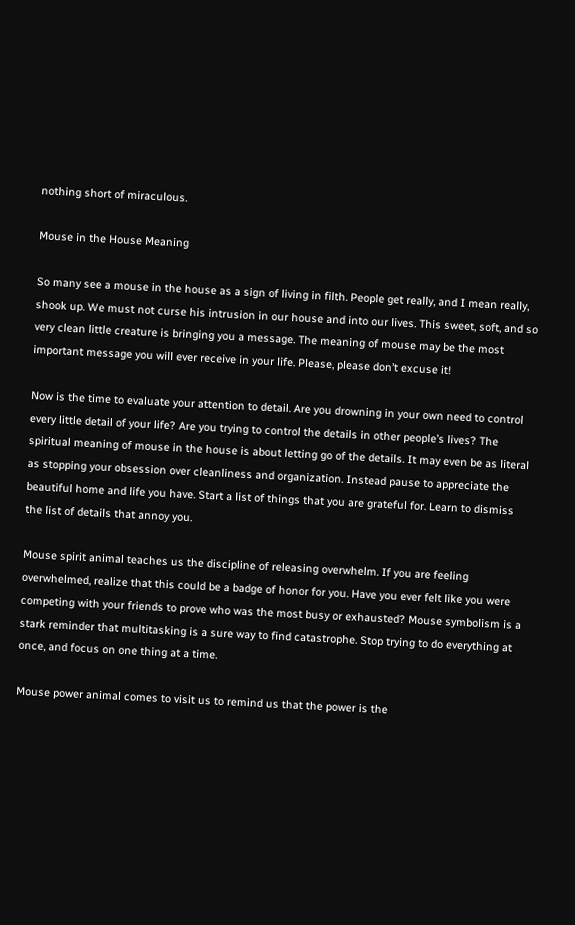nothing short of miraculous.

Mouse in the House Meaning

So many see a mouse in the house as a sign of living in filth. People get really, and I mean really, shook up. We must not curse his intrusion in our house and into our lives. This sweet, soft, and so very clean little creature is bringing you a message. The meaning of mouse may be the most important message you will ever receive in your life. Please, please don’t excuse it!

Now is the time to evaluate your attention to detail. Are you drowning in your own need to control every little detail of your life? Are you trying to control the details in other people’s lives? The spiritual meaning of mouse in the house is about letting go of the details. It may even be as literal as stopping your obsession over cleanliness and organization. Instead pause to appreciate the beautiful home and life you have. Start a list of things that you are grateful for. Learn to dismiss the list of details that annoy you.

Mouse spirit animal teaches us the discipline of releasing overwhelm. If you are feeling overwhelmed, realize that this could be a badge of honor for you. Have you ever felt like you were competing with your friends to prove who was the most busy or exhausted? Mouse symbolism is a stark reminder that multitasking is a sure way to find catastrophe. Stop trying to do everything at once, and focus on one thing at a time.

Mouse power animal comes to visit us to remind us that the power is the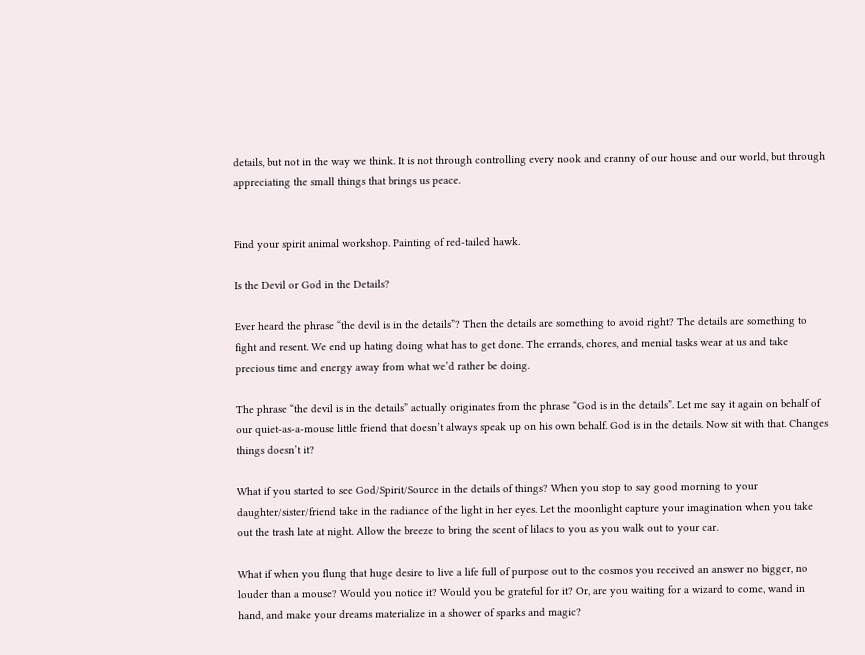details, but not in the way we think. It is not through controlling every nook and cranny of our house and our world, but through appreciating the small things that brings us peace.


Find your spirit animal workshop. Painting of red-tailed hawk.

Is the Devil or God in the Details?

Ever heard the phrase “the devil is in the details”? Then the details are something to avoid right? The details are something to fight and resent. We end up hating doing what has to get done. The errands, chores, and menial tasks wear at us and take precious time and energy away from what we’d rather be doing.

The phrase “the devil is in the details” actually originates from the phrase “God is in the details”. Let me say it again on behalf of our quiet-as-a-mouse little friend that doesn’t always speak up on his own behalf. God is in the details. Now sit with that. Changes things doesn’t it?

What if you started to see God/Spirit/Source in the details of things? When you stop to say good morning to your daughter/sister/friend take in the radiance of the light in her eyes. Let the moonlight capture your imagination when you take out the trash late at night. Allow the breeze to bring the scent of lilacs to you as you walk out to your car.

What if when you flung that huge desire to live a life full of purpose out to the cosmos you received an answer no bigger, no louder than a mouse? Would you notice it? Would you be grateful for it? Or, are you waiting for a wizard to come, wand in hand, and make your dreams materialize in a shower of sparks and magic?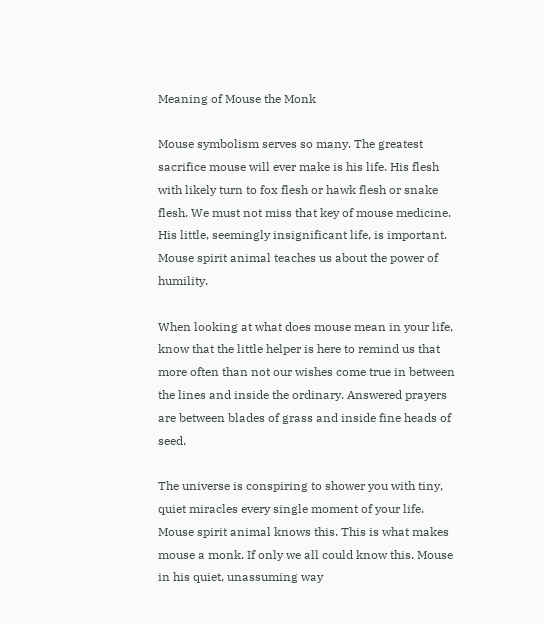Meaning of Mouse the Monk

Mouse symbolism serves so many. The greatest sacrifice mouse will ever make is his life. His flesh with likely turn to fox flesh or hawk flesh or snake flesh. We must not miss that key of mouse medicine. His little, seemingly insignificant life, is important. Mouse spirit animal teaches us about the power of humility.

When looking at what does mouse mean in your life, know that the little helper is here to remind us that more often than not our wishes come true in between the lines and inside the ordinary. Answered prayers are between blades of grass and inside fine heads of seed.

The universe is conspiring to shower you with tiny, quiet miracles every single moment of your life. Mouse spirit animal knows this. This is what makes mouse a monk. If only we all could know this. Mouse in his quiet, unassuming way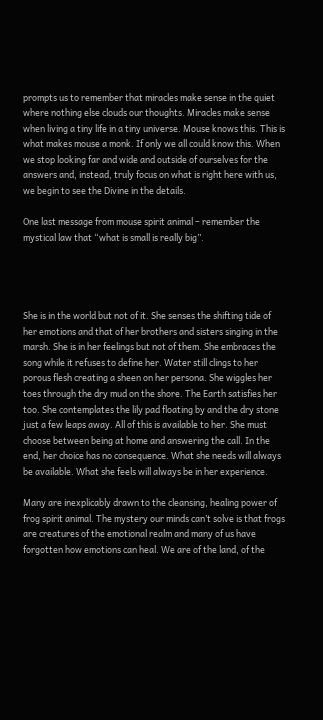prompts us to remember that miracles make sense in the quiet where nothing else clouds our thoughts. Miracles make sense when living a tiny life in a tiny universe. Mouse knows this. This is what makes mouse a monk. If only we all could know this. When we stop looking far and wide and outside of ourselves for the answers and, instead, truly focus on what is right here with us, we begin to see the Divine in the details.

One last message from mouse spirit animal – remember the mystical law that “what is small is really big”.




She is in the world but not of it. She senses the shifting tide of her emotions and that of her brothers and sisters singing in the marsh. She is in her feelings but not of them. She embraces the song while it refuses to define her. Water still clings to her porous flesh creating a sheen on her persona. She wiggles her toes through the dry mud on the shore. The Earth satisfies her too. She contemplates the lily pad floating by and the dry stone just a few leaps away. All of this is available to her. She must choose between being at home and answering the call. In the end, her choice has no consequence. What she needs will always be available. What she feels will always be in her experience.

Many are inexplicably drawn to the cleansing, healing power of frog spirit animal. The mystery our minds can’t solve is that frogs are creatures of the emotional realm and many of us have forgotten how emotions can heal. We are of the land, of the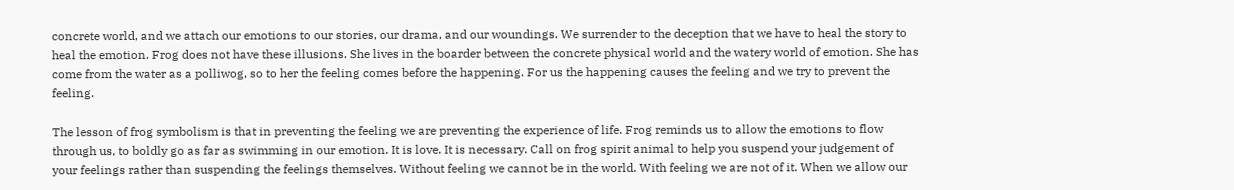concrete world, and we attach our emotions to our stories, our drama, and our woundings. We surrender to the deception that we have to heal the story to heal the emotion. Frog does not have these illusions. She lives in the boarder between the concrete physical world and the watery world of emotion. She has come from the water as a polliwog, so to her the feeling comes before the happening. For us the happening causes the feeling and we try to prevent the feeling.

The lesson of frog symbolism is that in preventing the feeling we are preventing the experience of life. Frog reminds us to allow the emotions to flow through us, to boldly go as far as swimming in our emotion. It is love. It is necessary. Call on frog spirit animal to help you suspend your judgement of your feelings rather than suspending the feelings themselves. Without feeling we cannot be in the world. With feeling we are not of it. When we allow our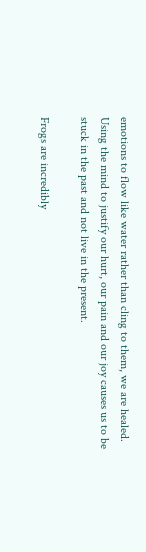emotions to flow like water rather than cling to them, we are healed. Using the mind to justify our hurt, our pain and our joy causes us to be stuck in the past and not live in the present.

Frogs are incredibly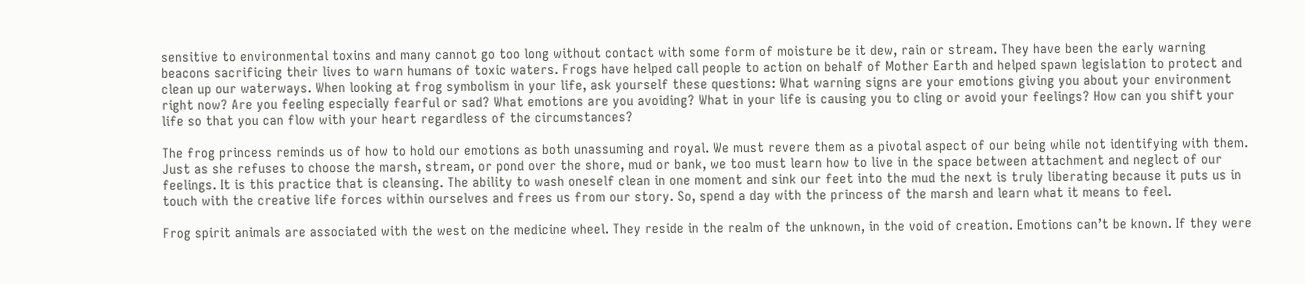sensitive to environmental toxins and many cannot go too long without contact with some form of moisture be it dew, rain or stream. They have been the early warning beacons sacrificing their lives to warn humans of toxic waters. Frogs have helped call people to action on behalf of Mother Earth and helped spawn legislation to protect and clean up our waterways. When looking at frog symbolism in your life, ask yourself these questions: What warning signs are your emotions giving you about your environment right now? Are you feeling especially fearful or sad? What emotions are you avoiding? What in your life is causing you to cling or avoid your feelings? How can you shift your life so that you can flow with your heart regardless of the circumstances?

The frog princess reminds us of how to hold our emotions as both unassuming and royal. We must revere them as a pivotal aspect of our being while not identifying with them. Just as she refuses to choose the marsh, stream, or pond over the shore, mud or bank, we too must learn how to live in the space between attachment and neglect of our feelings. It is this practice that is cleansing. The ability to wash oneself clean in one moment and sink our feet into the mud the next is truly liberating because it puts us in touch with the creative life forces within ourselves and frees us from our story. So, spend a day with the princess of the marsh and learn what it means to feel.

Frog spirit animals are associated with the west on the medicine wheel. They reside in the realm of the unknown, in the void of creation. Emotions can’t be known. If they were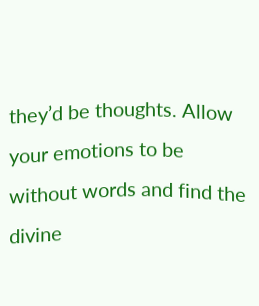they’d be thoughts. Allow your emotions to be without words and find the divine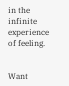in the infinite experience of feeling.


Want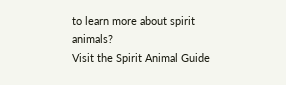to learn more about spirit animals?
Visit the Spirit Animal Guide